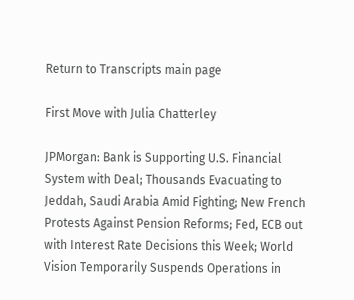Return to Transcripts main page

First Move with Julia Chatterley

JPMorgan: Bank is Supporting U.S. Financial System with Deal; Thousands Evacuating to Jeddah, Saudi Arabia Amid Fighting; New French Protests Against Pension Reforms; Fed, ECB out with Interest Rate Decisions this Week; World Vision Temporarily Suspends Operations in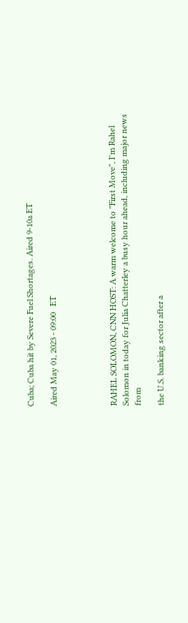Cuba; Cuba hit by Severe Fuel Shortages. Aired 9-10a ET

Aired May 01, 2023 - 09:00   ET




RAHEL SOLOMON, CNN HOST: A warm welcome to "First Move", I'm Rahel Solomon in today for Julia Chatterley a busy hour ahead, including major news from

the U.S. banking sector after a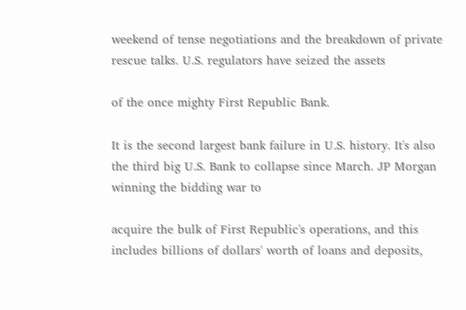weekend of tense negotiations and the breakdown of private rescue talks. U.S. regulators have seized the assets

of the once mighty First Republic Bank.

It is the second largest bank failure in U.S. history. It's also the third big U.S. Bank to collapse since March. JP Morgan winning the bidding war to

acquire the bulk of First Republic's operations, and this includes billions of dollars' worth of loans and deposits,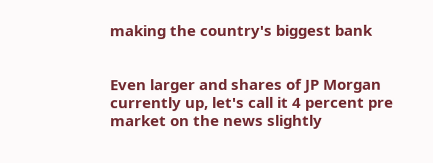making the country's biggest bank


Even larger and shares of JP Morgan currently up, let's call it 4 percent pre market on the news slightly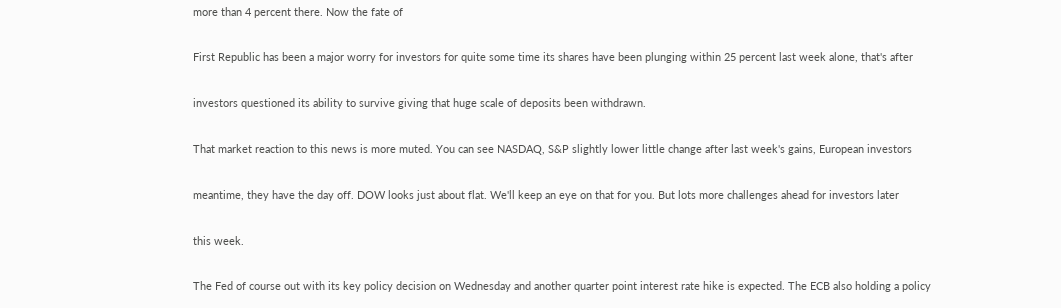more than 4 percent there. Now the fate of

First Republic has been a major worry for investors for quite some time its shares have been plunging within 25 percent last week alone, that's after

investors questioned its ability to survive giving that huge scale of deposits been withdrawn.

That market reaction to this news is more muted. You can see NASDAQ, S&P slightly lower little change after last week's gains, European investors

meantime, they have the day off. DOW looks just about flat. We'll keep an eye on that for you. But lots more challenges ahead for investors later

this week.

The Fed of course out with its key policy decision on Wednesday and another quarter point interest rate hike is expected. The ECB also holding a policy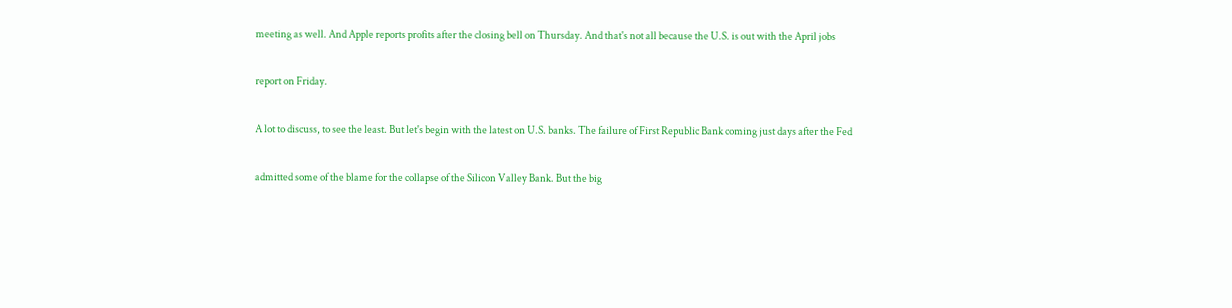meeting as well. And Apple reports profits after the closing bell on Thursday. And that's not all because the U.S. is out with the April jobs

report on Friday.

A lot to discuss, to see the least. But let's begin with the latest on U.S. banks. The failure of First Republic Bank coming just days after the Fed

admitted some of the blame for the collapse of the Silicon Valley Bank. But the big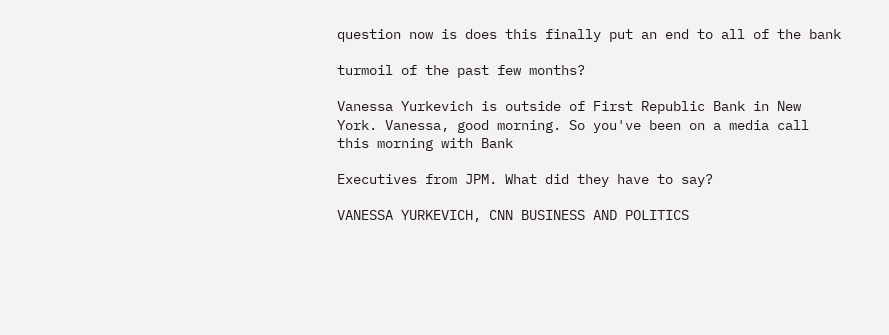question now is does this finally put an end to all of the bank

turmoil of the past few months?

Vanessa Yurkevich is outside of First Republic Bank in New York. Vanessa, good morning. So you've been on a media call this morning with Bank

Executives from JPM. What did they have to say?

VANESSA YURKEVICH, CNN BUSINESS AND POLITICS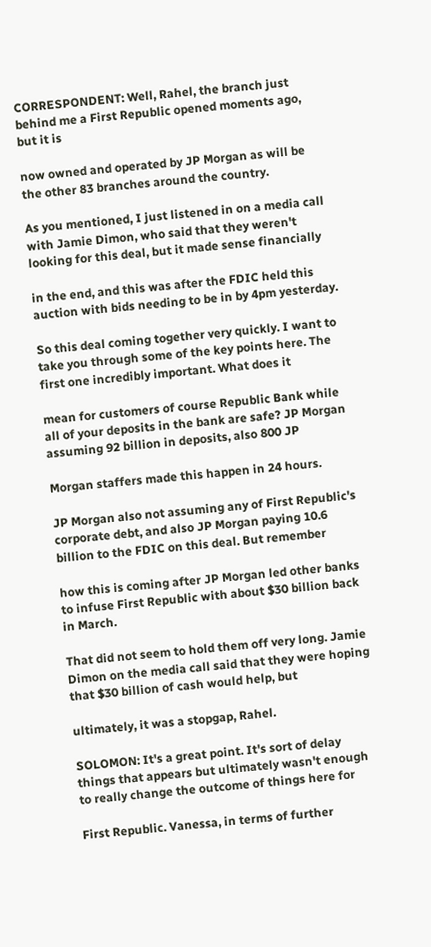CORRESPONDENT: Well, Rahel, the branch just behind me a First Republic opened moments ago, but it is

now owned and operated by JP Morgan as will be the other 83 branches around the country.

As you mentioned, I just listened in on a media call with Jamie Dimon, who said that they weren't looking for this deal, but it made sense financially

in the end, and this was after the FDIC held this auction with bids needing to be in by 4pm yesterday.

So this deal coming together very quickly. I want to take you through some of the key points here. The first one incredibly important. What does it

mean for customers of course Republic Bank while all of your deposits in the bank are safe? JP Morgan assuming 92 billion in deposits, also 800 JP

Morgan staffers made this happen in 24 hours.

JP Morgan also not assuming any of First Republic's corporate debt, and also JP Morgan paying 10.6 billion to the FDIC on this deal. But remember

how this is coming after JP Morgan led other banks to infuse First Republic with about $30 billion back in March.

That did not seem to hold them off very long. Jamie Dimon on the media call said that they were hoping that $30 billion of cash would help, but

ultimately, it was a stopgap, Rahel.

SOLOMON: It's a great point. It's sort of delay things that appears but ultimately wasn't enough to really change the outcome of things here for

First Republic. Vanessa, in terms of further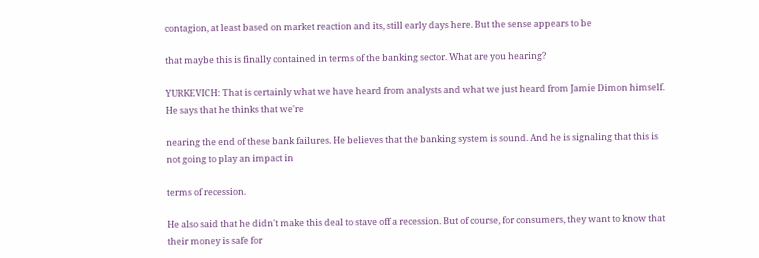contagion, at least based on market reaction and its, still early days here. But the sense appears to be

that maybe this is finally contained in terms of the banking sector. What are you hearing?

YURKEVICH: That is certainly what we have heard from analysts and what we just heard from Jamie Dimon himself. He says that he thinks that we're

nearing the end of these bank failures. He believes that the banking system is sound. And he is signaling that this is not going to play an impact in

terms of recession.

He also said that he didn't make this deal to stave off a recession. But of course, for consumers, they want to know that their money is safe for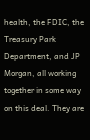health, the FDIC, the Treasury Park Department, and JP Morgan, all working together in some way on this deal. They are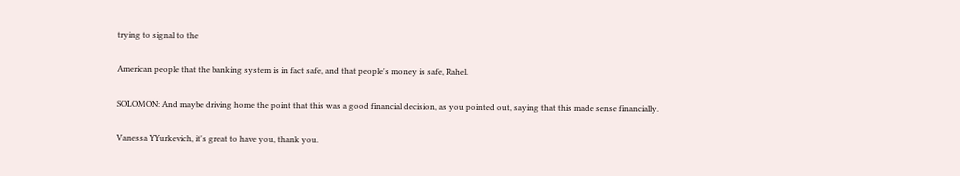trying to signal to the

American people that the banking system is in fact safe, and that people's money is safe, Rahel.

SOLOMON: And maybe driving home the point that this was a good financial decision, as you pointed out, saying that this made sense financially.

Vanessa YYurkevich, it's great to have you, thank you.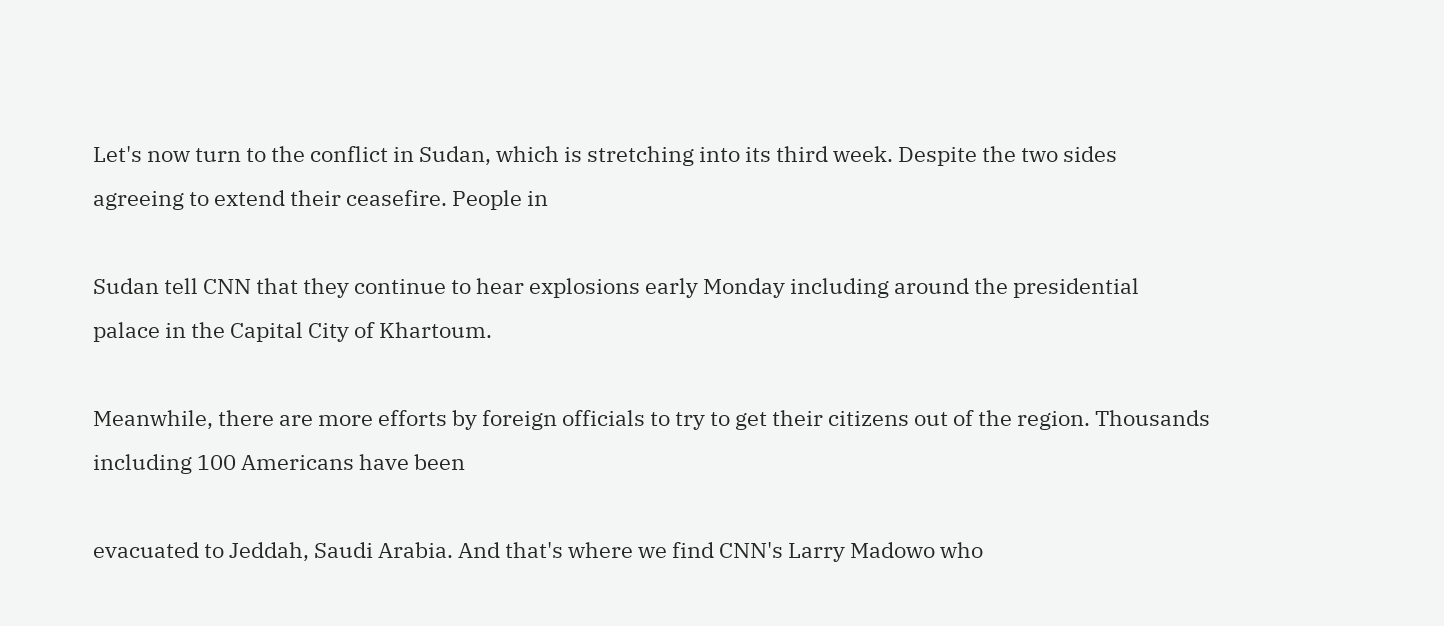Let's now turn to the conflict in Sudan, which is stretching into its third week. Despite the two sides agreeing to extend their ceasefire. People in

Sudan tell CNN that they continue to hear explosions early Monday including around the presidential palace in the Capital City of Khartoum.

Meanwhile, there are more efforts by foreign officials to try to get their citizens out of the region. Thousands including 100 Americans have been

evacuated to Jeddah, Saudi Arabia. And that's where we find CNN's Larry Madowo who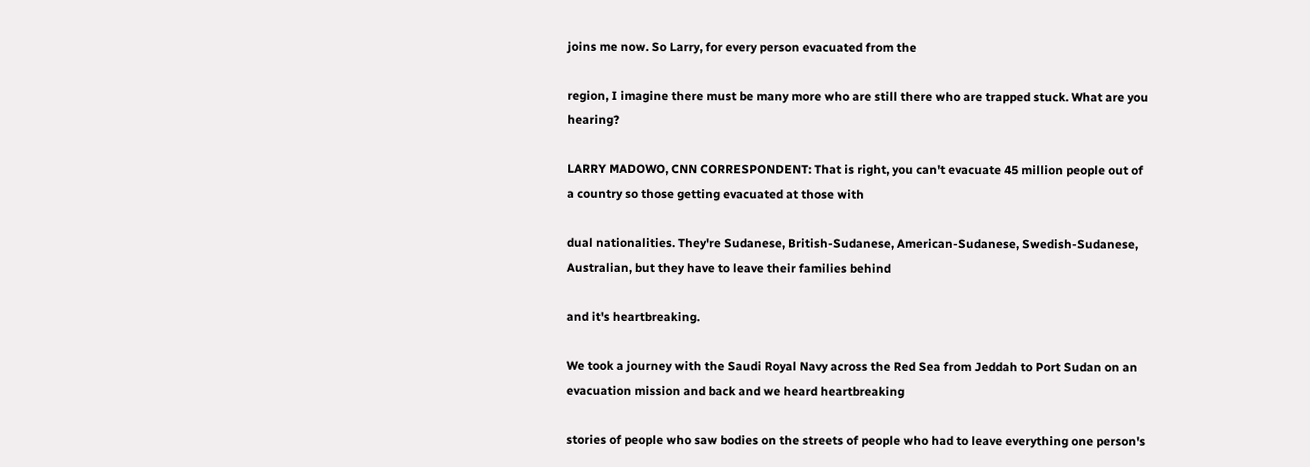joins me now. So Larry, for every person evacuated from the

region, I imagine there must be many more who are still there who are trapped stuck. What are you hearing?

LARRY MADOWO, CNN CORRESPONDENT: That is right, you can't evacuate 45 million people out of a country so those getting evacuated at those with

dual nationalities. They're Sudanese, British-Sudanese, American-Sudanese, Swedish-Sudanese, Australian, but they have to leave their families behind

and it's heartbreaking.

We took a journey with the Saudi Royal Navy across the Red Sea from Jeddah to Port Sudan on an evacuation mission and back and we heard heartbreaking

stories of people who saw bodies on the streets of people who had to leave everything one person's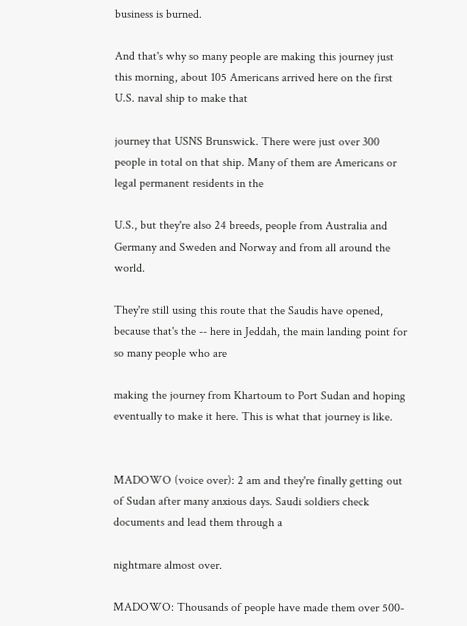business is burned.

And that's why so many people are making this journey just this morning, about 105 Americans arrived here on the first U.S. naval ship to make that

journey that USNS Brunswick. There were just over 300 people in total on that ship. Many of them are Americans or legal permanent residents in the

U.S., but they're also 24 breeds, people from Australia and Germany and Sweden and Norway and from all around the world.

They're still using this route that the Saudis have opened, because that's the -- here in Jeddah, the main landing point for so many people who are

making the journey from Khartoum to Port Sudan and hoping eventually to make it here. This is what that journey is like.


MADOWO (voice over): 2 am and they're finally getting out of Sudan after many anxious days. Saudi soldiers check documents and lead them through a

nightmare almost over.

MADOWO: Thousands of people have made them over 500-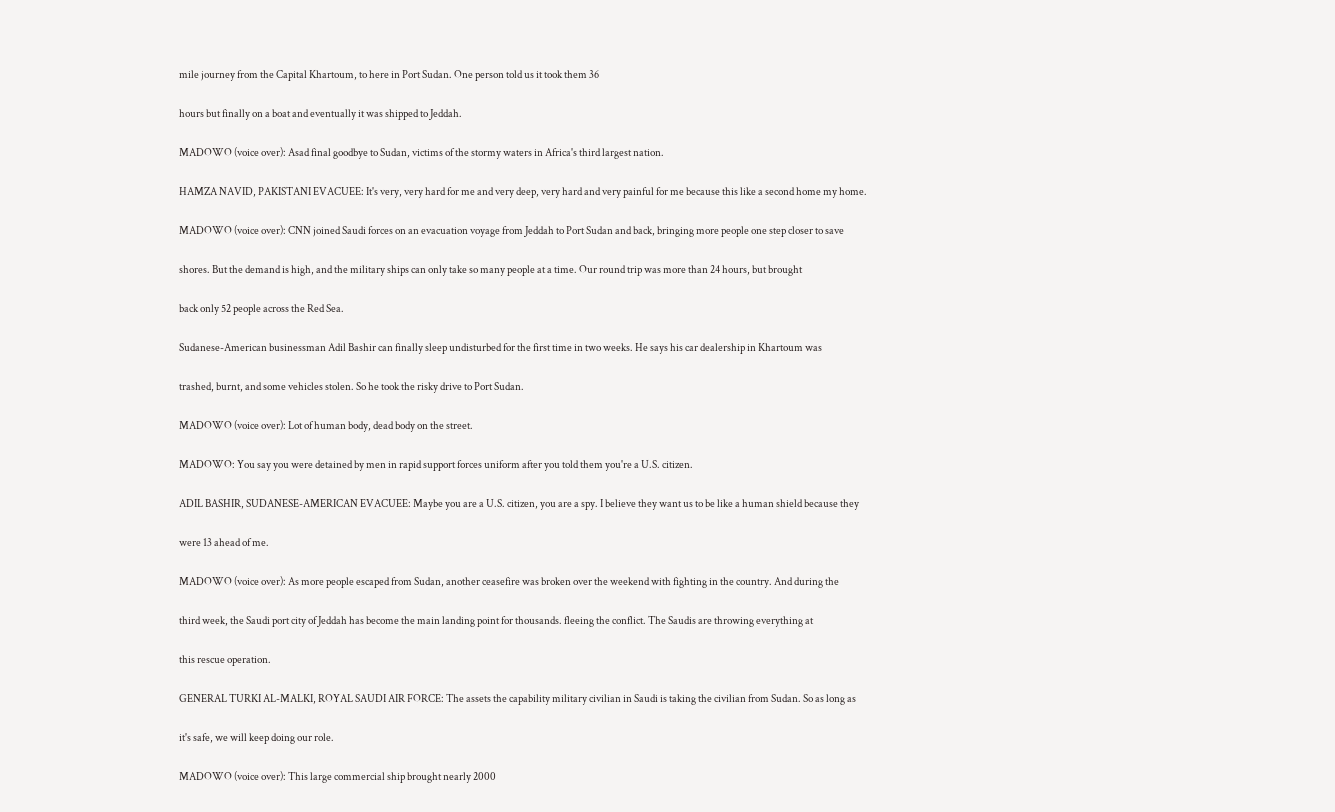mile journey from the Capital Khartoum, to here in Port Sudan. One person told us it took them 36

hours but finally on a boat and eventually it was shipped to Jeddah.

MADOWO (voice over): Asad final goodbye to Sudan, victims of the stormy waters in Africa's third largest nation.

HAMZA NAVID, PAKISTANI EVACUEE: It's very, very hard for me and very deep, very hard and very painful for me because this like a second home my home.

MADOWO (voice over): CNN joined Saudi forces on an evacuation voyage from Jeddah to Port Sudan and back, bringing more people one step closer to save

shores. But the demand is high, and the military ships can only take so many people at a time. Our round trip was more than 24 hours, but brought

back only 52 people across the Red Sea.

Sudanese-American businessman Adil Bashir can finally sleep undisturbed for the first time in two weeks. He says his car dealership in Khartoum was

trashed, burnt, and some vehicles stolen. So he took the risky drive to Port Sudan.

MADOWO (voice over): Lot of human body, dead body on the street.

MADOWO: You say you were detained by men in rapid support forces uniform after you told them you're a U.S. citizen.

ADIL BASHIR, SUDANESE-AMERICAN EVACUEE: Maybe you are a U.S. citizen, you are a spy. I believe they want us to be like a human shield because they

were 13 ahead of me.

MADOWO (voice over): As more people escaped from Sudan, another ceasefire was broken over the weekend with fighting in the country. And during the

third week, the Saudi port city of Jeddah has become the main landing point for thousands. fleeing the conflict. The Saudis are throwing everything at

this rescue operation.

GENERAL TURKI AL-MALKI, ROYAL SAUDI AIR FORCE: The assets the capability military civilian in Saudi is taking the civilian from Sudan. So as long as

it's safe, we will keep doing our role.

MADOWO (voice over): This large commercial ship brought nearly 2000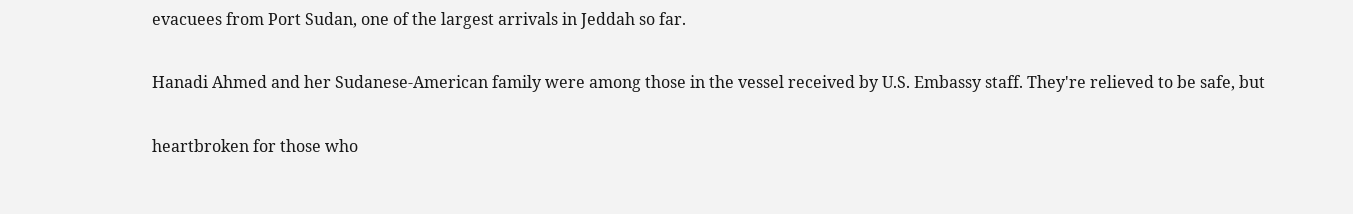evacuees from Port Sudan, one of the largest arrivals in Jeddah so far.

Hanadi Ahmed and her Sudanese-American family were among those in the vessel received by U.S. Embassy staff. They're relieved to be safe, but

heartbroken for those who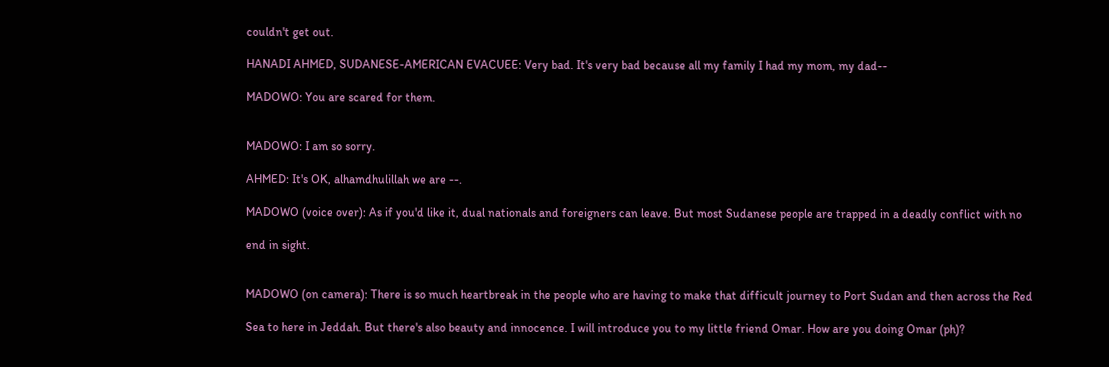couldn't get out.

HANADI AHMED, SUDANESE-AMERICAN EVACUEE: Very bad. It's very bad because all my family I had my mom, my dad--

MADOWO: You are scared for them.


MADOWO: I am so sorry.

AHMED: It's OK, alhamdhulillah we are --.

MADOWO (voice over): As if you'd like it, dual nationals and foreigners can leave. But most Sudanese people are trapped in a deadly conflict with no

end in sight.


MADOWO (on camera): There is so much heartbreak in the people who are having to make that difficult journey to Port Sudan and then across the Red

Sea to here in Jeddah. But there's also beauty and innocence. I will introduce you to my little friend Omar. How are you doing Omar (ph)?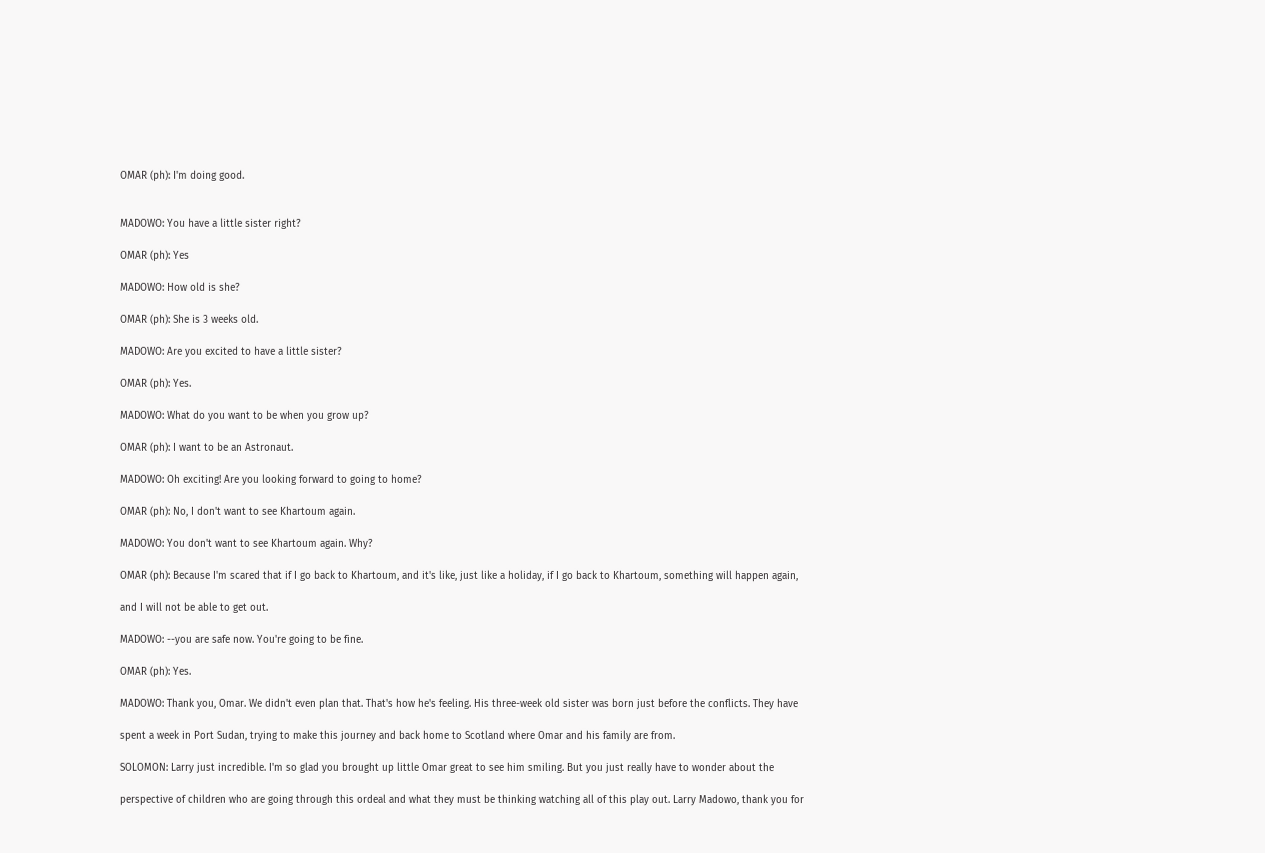OMAR (ph): I'm doing good.


MADOWO: You have a little sister right?

OMAR (ph): Yes

MADOWO: How old is she?

OMAR (ph): She is 3 weeks old.

MADOWO: Are you excited to have a little sister?

OMAR (ph): Yes.

MADOWO: What do you want to be when you grow up?

OMAR (ph): I want to be an Astronaut.

MADOWO: Oh exciting! Are you looking forward to going to home?

OMAR (ph): No, I don't want to see Khartoum again.

MADOWO: You don't want to see Khartoum again. Why?

OMAR (ph): Because I'm scared that if I go back to Khartoum, and it's like, just like a holiday, if I go back to Khartoum, something will happen again,

and I will not be able to get out.

MADOWO: --you are safe now. You're going to be fine.

OMAR (ph): Yes.

MADOWO: Thank you, Omar. We didn't even plan that. That's how he's feeling. His three-week old sister was born just before the conflicts. They have

spent a week in Port Sudan, trying to make this journey and back home to Scotland where Omar and his family are from.

SOLOMON: Larry just incredible. I'm so glad you brought up little Omar great to see him smiling. But you just really have to wonder about the

perspective of children who are going through this ordeal and what they must be thinking watching all of this play out. Larry Madowo, thank you for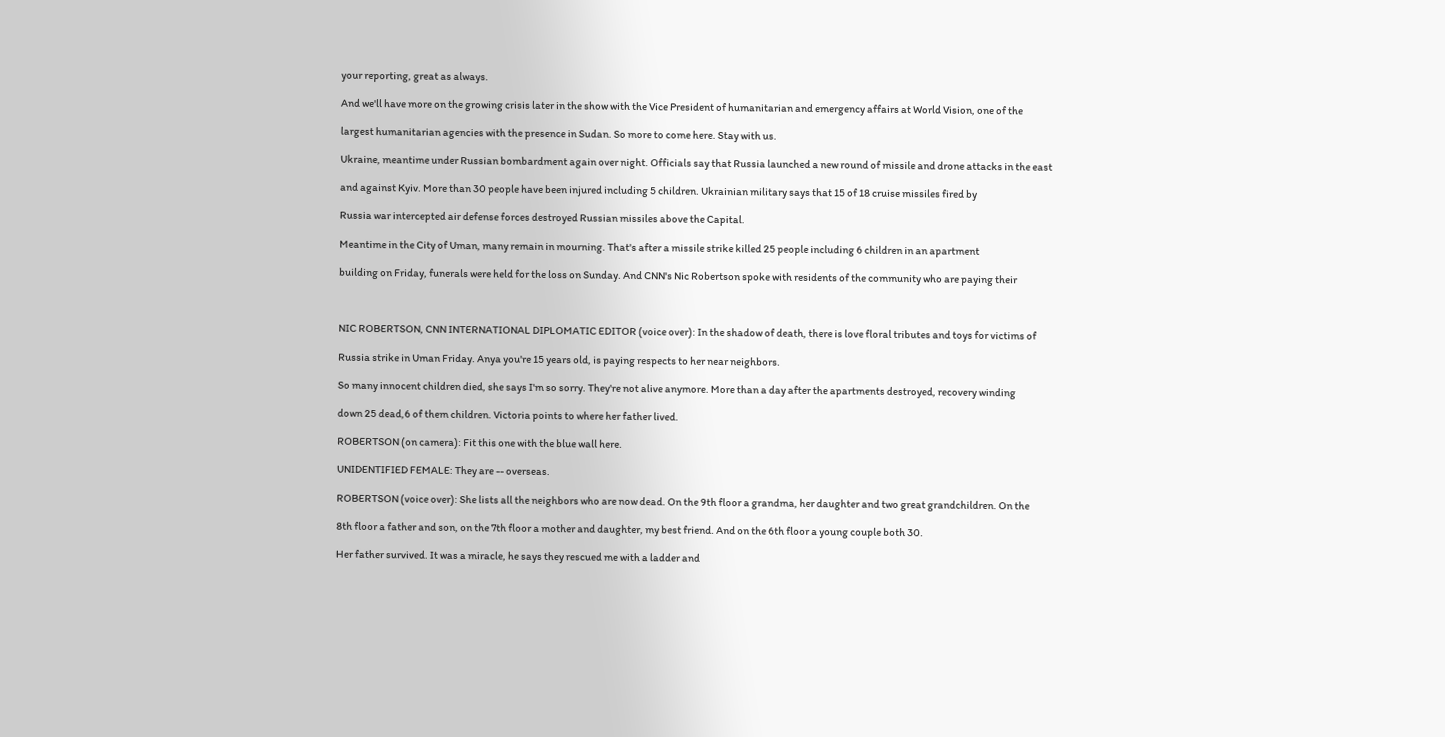your reporting, great as always.

And we'll have more on the growing crisis later in the show with the Vice President of humanitarian and emergency affairs at World Vision, one of the

largest humanitarian agencies with the presence in Sudan. So more to come here. Stay with us.

Ukraine, meantime under Russian bombardment again over night. Officials say that Russia launched a new round of missile and drone attacks in the east

and against Kyiv. More than 30 people have been injured including 5 children. Ukrainian military says that 15 of 18 cruise missiles fired by

Russia war intercepted air defense forces destroyed Russian missiles above the Capital.

Meantime in the City of Uman, many remain in mourning. That's after a missile strike killed 25 people including 6 children in an apartment

building on Friday, funerals were held for the loss on Sunday. And CNN's Nic Robertson spoke with residents of the community who are paying their



NIC ROBERTSON, CNN INTERNATIONAL DIPLOMATIC EDITOR (voice over): In the shadow of death, there is love floral tributes and toys for victims of

Russia strike in Uman Friday. Anya you're 15 years old, is paying respects to her near neighbors.

So many innocent children died, she says I'm so sorry. They're not alive anymore. More than a day after the apartments destroyed, recovery winding

down 25 dead,6 of them children. Victoria points to where her father lived.

ROBERTSON (on camera): Fit this one with the blue wall here.

UNIDENTIFIED FEMALE: They are -- overseas.

ROBERTSON (voice over): She lists all the neighbors who are now dead. On the 9th floor a grandma, her daughter and two great grandchildren. On the

8th floor a father and son, on the 7th floor a mother and daughter, my best friend. And on the 6th floor a young couple both 30.

Her father survived. It was a miracle, he says they rescued me with a ladder and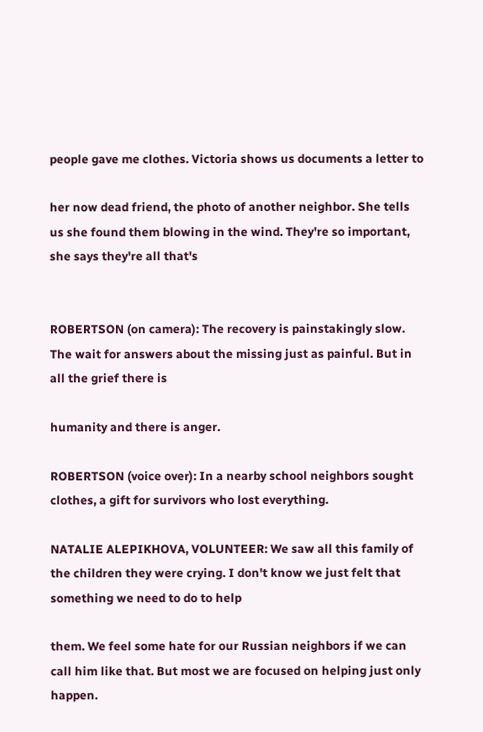people gave me clothes. Victoria shows us documents a letter to

her now dead friend, the photo of another neighbor. She tells us she found them blowing in the wind. They're so important, she says they're all that's


ROBERTSON (on camera): The recovery is painstakingly slow. The wait for answers about the missing just as painful. But in all the grief there is

humanity and there is anger.

ROBERTSON (voice over): In a nearby school neighbors sought clothes, a gift for survivors who lost everything.

NATALIE ALEPIKHOVA, VOLUNTEER: We saw all this family of the children they were crying. I don't know we just felt that something we need to do to help

them. We feel some hate for our Russian neighbors if we can call him like that. But most we are focused on helping just only happen.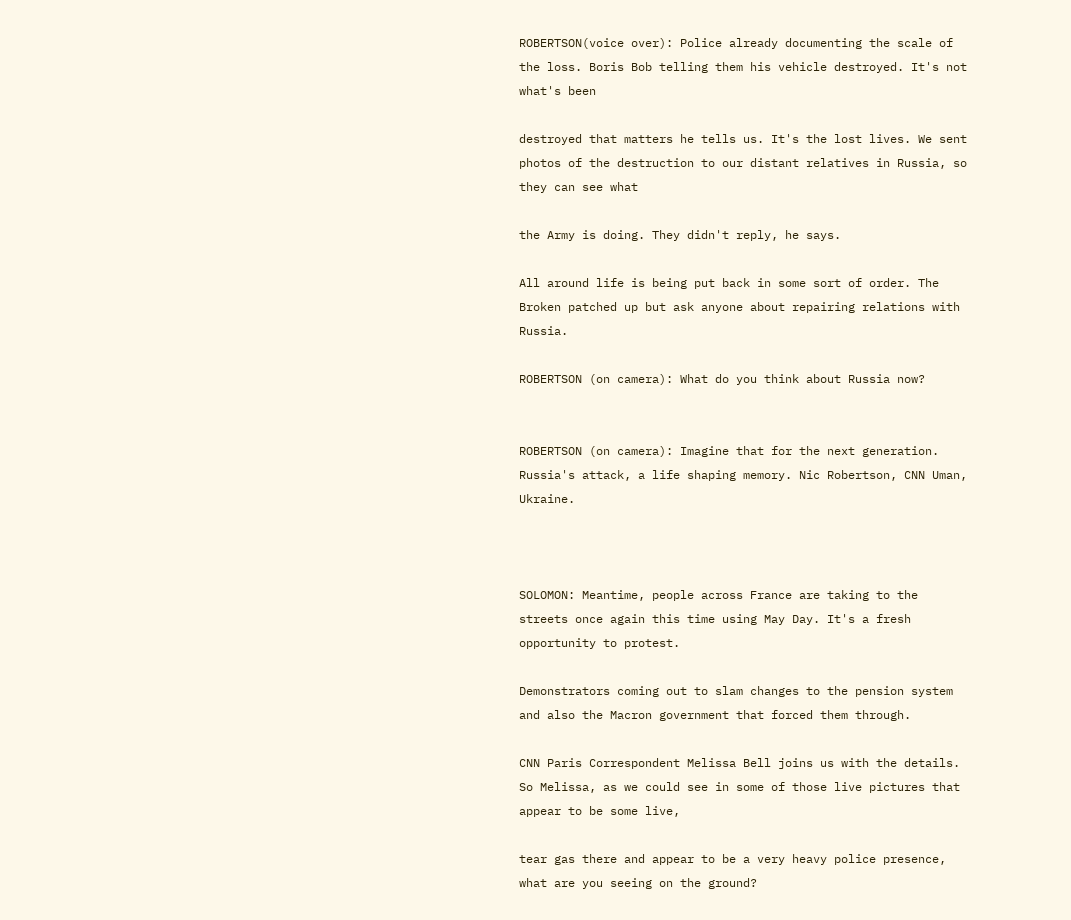ROBERTSON(voice over): Police already documenting the scale of the loss. Boris Bob telling them his vehicle destroyed. It's not what's been

destroyed that matters he tells us. It's the lost lives. We sent photos of the destruction to our distant relatives in Russia, so they can see what

the Army is doing. They didn't reply, he says.

All around life is being put back in some sort of order. The Broken patched up but ask anyone about repairing relations with Russia.

ROBERTSON (on camera): What do you think about Russia now?


ROBERTSON (on camera): Imagine that for the next generation. Russia's attack, a life shaping memory. Nic Robertson, CNN Uman, Ukraine.



SOLOMON: Meantime, people across France are taking to the streets once again this time using May Day. It's a fresh opportunity to protest.

Demonstrators coming out to slam changes to the pension system and also the Macron government that forced them through.

CNN Paris Correspondent Melissa Bell joins us with the details. So Melissa, as we could see in some of those live pictures that appear to be some live,

tear gas there and appear to be a very heavy police presence, what are you seeing on the ground?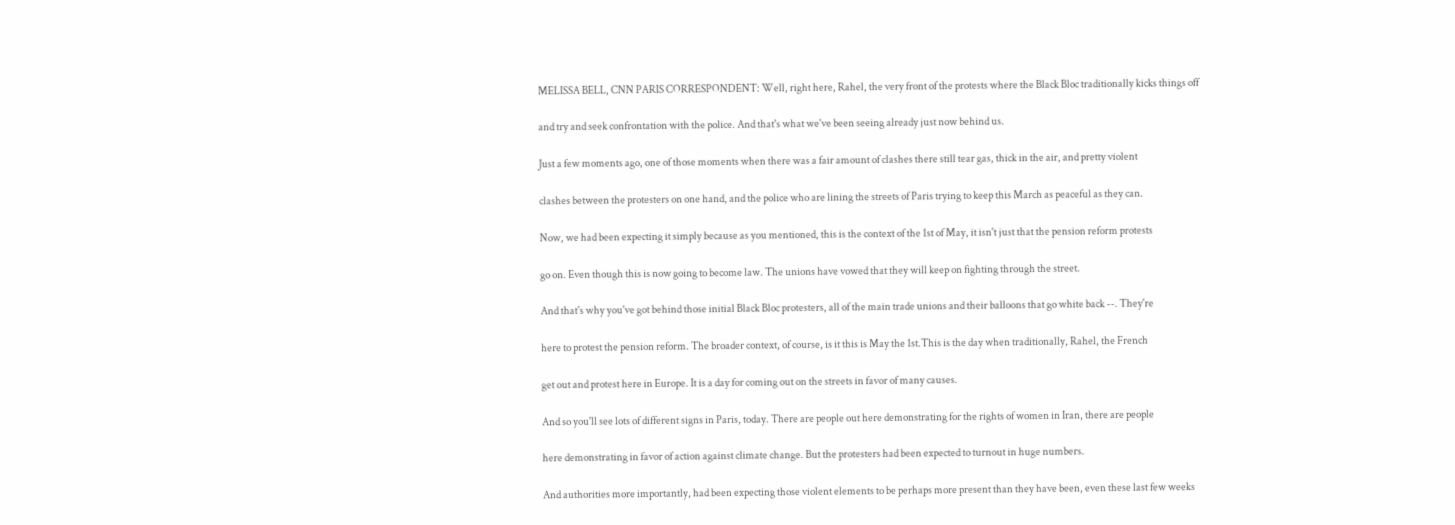MELISSA BELL, CNN PARIS CORRESPONDENT: Well, right here, Rahel, the very front of the protests where the Black Bloc traditionally kicks things off

and try and seek confrontation with the police. And that's what we've been seeing already just now behind us.

Just a few moments ago, one of those moments when there was a fair amount of clashes there still tear gas, thick in the air, and pretty violent

clashes between the protesters on one hand, and the police who are lining the streets of Paris trying to keep this March as peaceful as they can.

Now, we had been expecting it simply because as you mentioned, this is the context of the 1st of May, it isn't just that the pension reform protests

go on. Even though this is now going to become law. The unions have vowed that they will keep on fighting through the street.

And that's why you've got behind those initial Black Bloc protesters, all of the main trade unions and their balloons that go white back --. They're

here to protest the pension reform. The broader context, of course, is it this is May the 1st.This is the day when traditionally, Rahel, the French

get out and protest here in Europe. It is a day for coming out on the streets in favor of many causes.

And so you'll see lots of different signs in Paris, today. There are people out here demonstrating for the rights of women in Iran, there are people

here demonstrating in favor of action against climate change. But the protesters had been expected to turnout in huge numbers.

And authorities more importantly, had been expecting those violent elements to be perhaps more present than they have been, even these last few weeks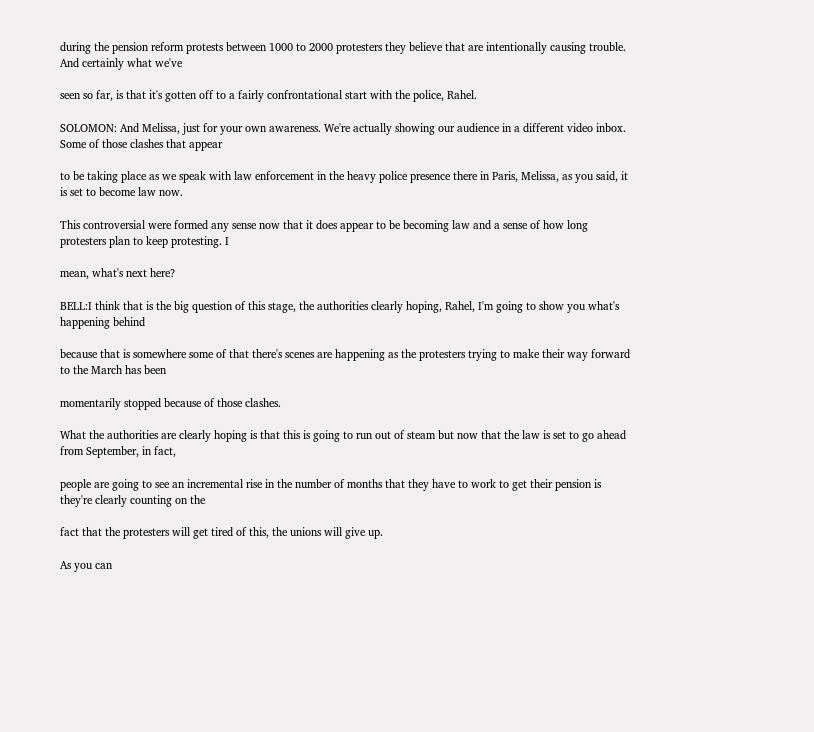during the pension reform protests between 1000 to 2000 protesters they believe that are intentionally causing trouble. And certainly what we've

seen so far, is that it's gotten off to a fairly confrontational start with the police, Rahel.

SOLOMON: And Melissa, just for your own awareness. We're actually showing our audience in a different video inbox. Some of those clashes that appear

to be taking place as we speak with law enforcement in the heavy police presence there in Paris, Melissa, as you said, it is set to become law now.

This controversial were formed any sense now that it does appear to be becoming law and a sense of how long protesters plan to keep protesting. I

mean, what's next here?

BELL:I think that is the big question of this stage, the authorities clearly hoping, Rahel, I'm going to show you what's happening behind

because that is somewhere some of that there's scenes are happening as the protesters trying to make their way forward to the March has been

momentarily stopped because of those clashes.

What the authorities are clearly hoping is that this is going to run out of steam but now that the law is set to go ahead from September, in fact,

people are going to see an incremental rise in the number of months that they have to work to get their pension is they're clearly counting on the

fact that the protesters will get tired of this, the unions will give up.

As you can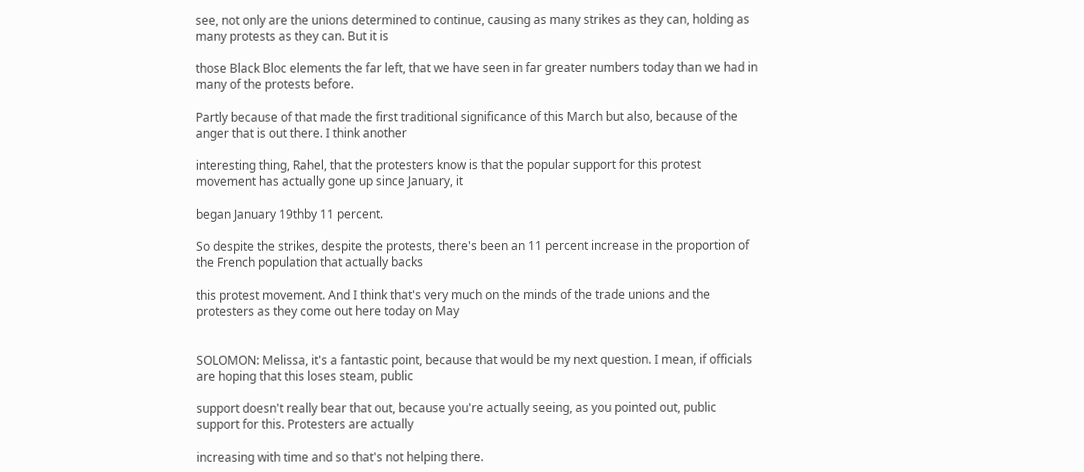see, not only are the unions determined to continue, causing as many strikes as they can, holding as many protests as they can. But it is

those Black Bloc elements the far left, that we have seen in far greater numbers today than we had in many of the protests before.

Partly because of that made the first traditional significance of this March but also, because of the anger that is out there. I think another

interesting thing, Rahel, that the protesters know is that the popular support for this protest movement has actually gone up since January, it

began January 19thby 11 percent.

So despite the strikes, despite the protests, there's been an 11 percent increase in the proportion of the French population that actually backs

this protest movement. And I think that's very much on the minds of the trade unions and the protesters as they come out here today on May


SOLOMON: Melissa, it's a fantastic point, because that would be my next question. I mean, if officials are hoping that this loses steam, public

support doesn't really bear that out, because you're actually seeing, as you pointed out, public support for this. Protesters are actually

increasing with time and so that's not helping there.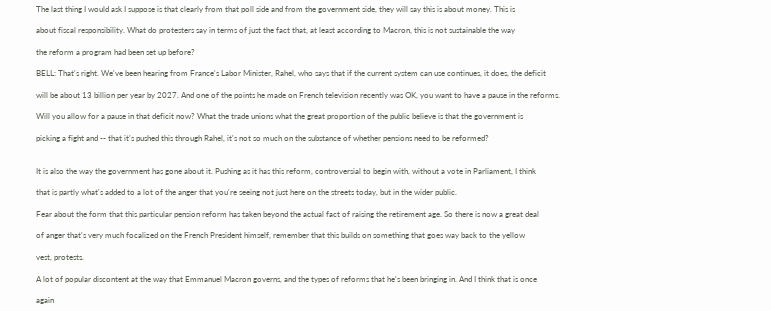The last thing I would ask I suppose is that clearly from that poll side and from the government side, they will say this is about money. This is

about fiscal responsibility. What do protesters say in terms of just the fact that, at least according to Macron, this is not sustainable the way

the reform a program had been set up before?

BELL: That's right. We've been hearing from France's Labor Minister, Rahel, who says that if the current system can use continues, it does, the deficit

will be about 13 billion per year by 2027. And one of the points he made on French television recently was OK, you want to have a pause in the reforms.

Will you allow for a pause in that deficit now? What the trade unions what the great proportion of the public believe is that the government is

picking a fight and -- that it's pushed this through Rahel, it's not so much on the substance of whether pensions need to be reformed?


It is also the way the government has gone about it. Pushing as it has this reform, controversial to begin with, without a vote in Parliament, I think

that is partly what's added to a lot of the anger that you're seeing not just here on the streets today, but in the wider public.

Fear about the form that this particular pension reform has taken beyond the actual fact of raising the retirement age. So there is now a great deal

of anger that's very much focalized on the French President himself, remember that this builds on something that goes way back to the yellow

vest, protests.

A lot of popular discontent at the way that Emmanuel Macron governs, and the types of reforms that he's been bringing in. And I think that is once

again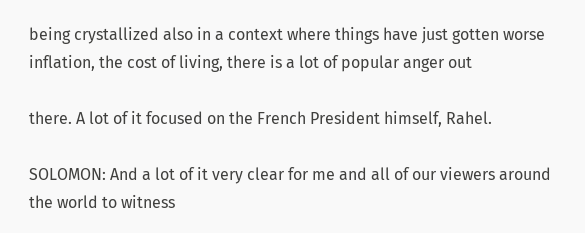being crystallized also in a context where things have just gotten worse inflation, the cost of living, there is a lot of popular anger out

there. A lot of it focused on the French President himself, Rahel.

SOLOMON: And a lot of it very clear for me and all of our viewers around the world to witness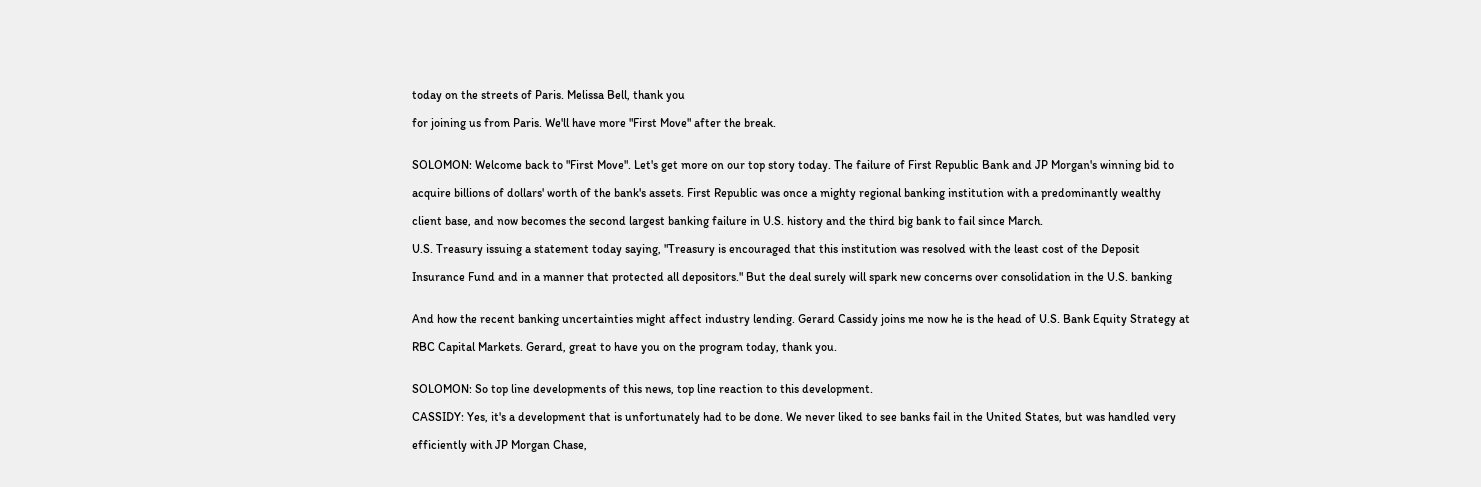today on the streets of Paris. Melissa Bell, thank you

for joining us from Paris. We'll have more "First Move" after the break.


SOLOMON: Welcome back to "First Move". Let's get more on our top story today. The failure of First Republic Bank and JP Morgan's winning bid to

acquire billions of dollars' worth of the bank's assets. First Republic was once a mighty regional banking institution with a predominantly wealthy

client base, and now becomes the second largest banking failure in U.S. history and the third big bank to fail since March.

U.S. Treasury issuing a statement today saying, "Treasury is encouraged that this institution was resolved with the least cost of the Deposit

Insurance Fund and in a manner that protected all depositors." But the deal surely will spark new concerns over consolidation in the U.S. banking


And how the recent banking uncertainties might affect industry lending. Gerard Cassidy joins me now he is the head of U.S. Bank Equity Strategy at

RBC Capital Markets. Gerard, great to have you on the program today, thank you.


SOLOMON: So top line developments of this news, top line reaction to this development.

CASSIDY: Yes, it's a development that is unfortunately had to be done. We never liked to see banks fail in the United States, but was handled very

efficiently with JP Morgan Chase,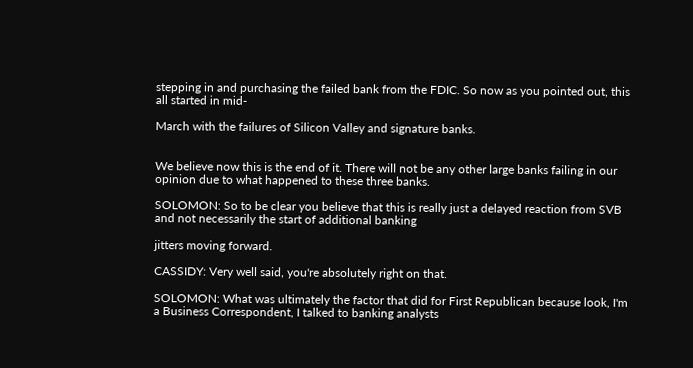stepping in and purchasing the failed bank from the FDIC. So now as you pointed out, this all started in mid-

March with the failures of Silicon Valley and signature banks.


We believe now this is the end of it. There will not be any other large banks failing in our opinion due to what happened to these three banks.

SOLOMON: So to be clear you believe that this is really just a delayed reaction from SVB and not necessarily the start of additional banking

jitters moving forward.

CASSIDY: Very well said, you're absolutely right on that.

SOLOMON: What was ultimately the factor that did for First Republican because look, I'm a Business Correspondent, I talked to banking analysts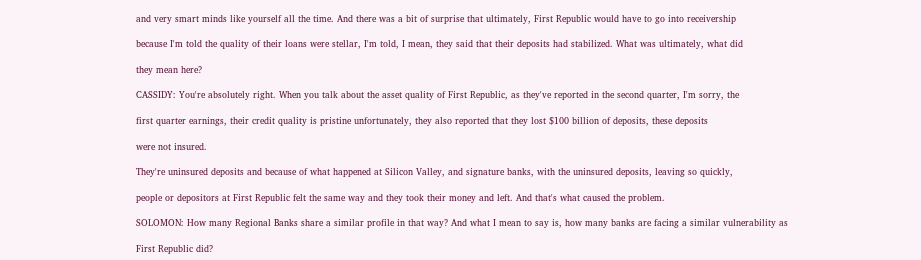and very smart minds like yourself all the time. And there was a bit of surprise that ultimately, First Republic would have to go into receivership

because I'm told the quality of their loans were stellar, I'm told, I mean, they said that their deposits had stabilized. What was ultimately, what did

they mean here?

CASSIDY: You're absolutely right. When you talk about the asset quality of First Republic, as they've reported in the second quarter, I'm sorry, the

first quarter earnings, their credit quality is pristine unfortunately, they also reported that they lost $100 billion of deposits, these deposits

were not insured.

They're uninsured deposits and because of what happened at Silicon Valley, and signature banks, with the uninsured deposits, leaving so quickly,

people or depositors at First Republic felt the same way and they took their money and left. And that's what caused the problem.

SOLOMON: How many Regional Banks share a similar profile in that way? And what I mean to say is, how many banks are facing a similar vulnerability as

First Republic did?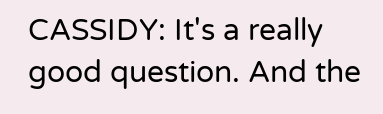CASSIDY: It's a really good question. And the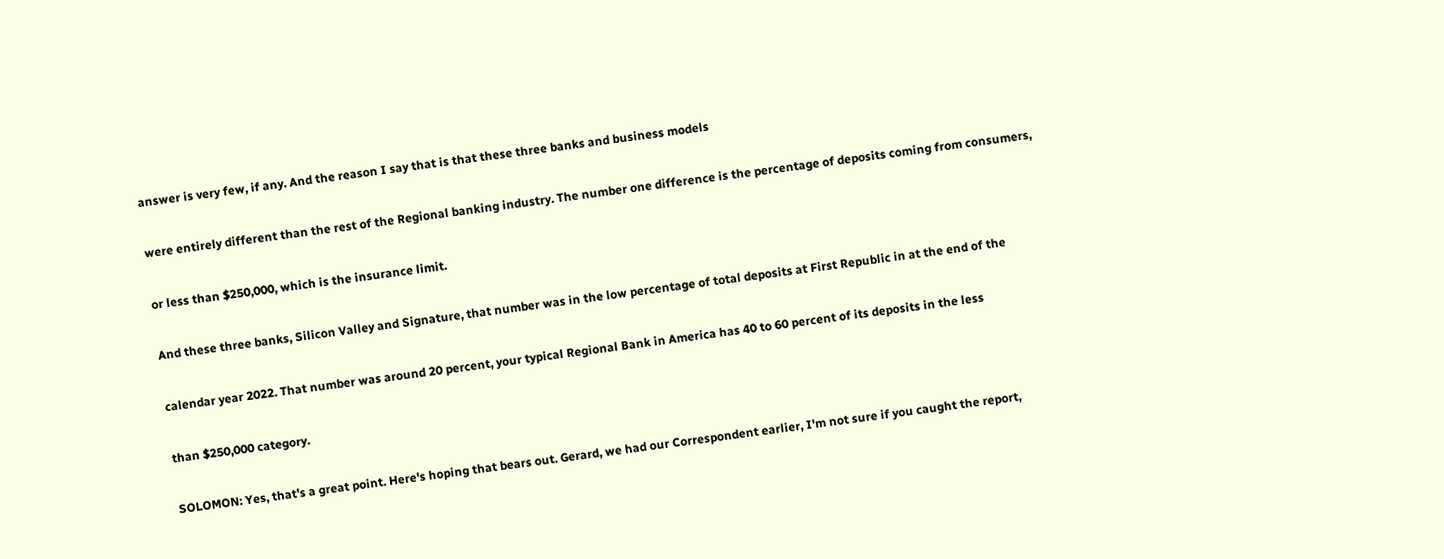answer is very few, if any. And the reason I say that is that these three banks and business models

were entirely different than the rest of the Regional banking industry. The number one difference is the percentage of deposits coming from consumers,

or less than $250,000, which is the insurance limit.

And these three banks, Silicon Valley and Signature, that number was in the low percentage of total deposits at First Republic in at the end of the

calendar year 2022. That number was around 20 percent, your typical Regional Bank in America has 40 to 60 percent of its deposits in the less

than $250,000 category.

SOLOMON: Yes, that's a great point. Here's hoping that bears out. Gerard, we had our Correspondent earlier, I'm not sure if you caught the report,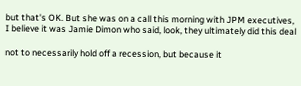but that's OK. But she was on a call this morning with JPM executives, I believe it was Jamie Dimon who said, look, they ultimately did this deal

not to necessarily hold off a recession, but because it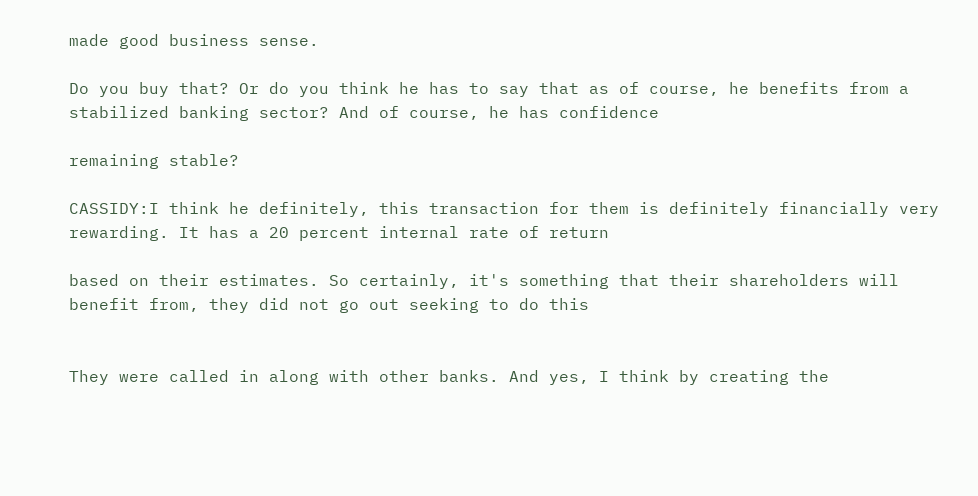made good business sense.

Do you buy that? Or do you think he has to say that as of course, he benefits from a stabilized banking sector? And of course, he has confidence

remaining stable?

CASSIDY:I think he definitely, this transaction for them is definitely financially very rewarding. It has a 20 percent internal rate of return

based on their estimates. So certainly, it's something that their shareholders will benefit from, they did not go out seeking to do this


They were called in along with other banks. And yes, I think by creating the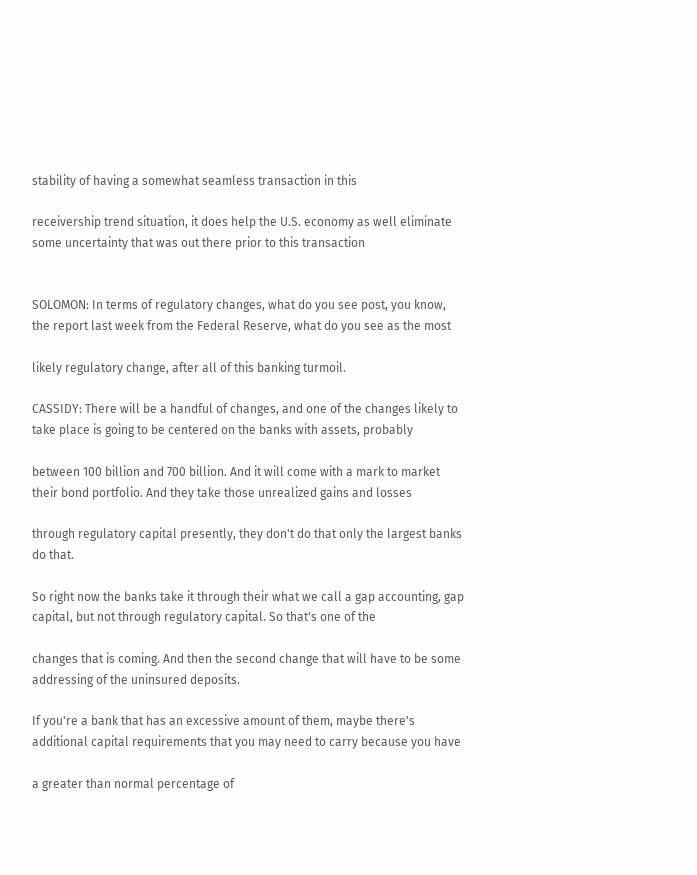stability of having a somewhat seamless transaction in this

receivership trend situation, it does help the U.S. economy as well eliminate some uncertainty that was out there prior to this transaction


SOLOMON: In terms of regulatory changes, what do you see post, you know, the report last week from the Federal Reserve, what do you see as the most

likely regulatory change, after all of this banking turmoil.

CASSIDY: There will be a handful of changes, and one of the changes likely to take place is going to be centered on the banks with assets, probably

between 100 billion and 700 billion. And it will come with a mark to market their bond portfolio. And they take those unrealized gains and losses

through regulatory capital presently, they don't do that only the largest banks do that.

So right now the banks take it through their what we call a gap accounting, gap capital, but not through regulatory capital. So that's one of the

changes that is coming. And then the second change that will have to be some addressing of the uninsured deposits.

If you're a bank that has an excessive amount of them, maybe there's additional capital requirements that you may need to carry because you have

a greater than normal percentage of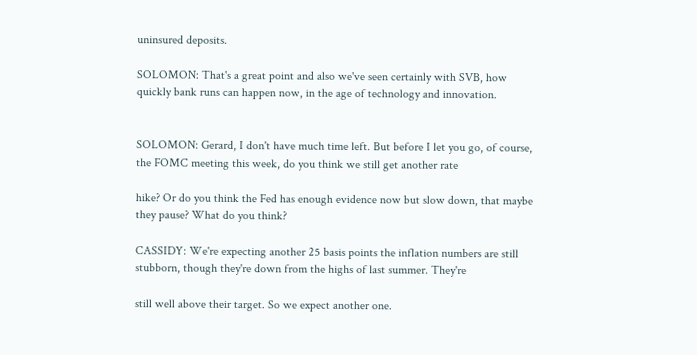uninsured deposits.

SOLOMON: That's a great point and also we've seen certainly with SVB, how quickly bank runs can happen now, in the age of technology and innovation.


SOLOMON: Gerard, I don't have much time left. But before I let you go, of course, the FOMC meeting this week, do you think we still get another rate

hike? Or do you think the Fed has enough evidence now but slow down, that maybe they pause? What do you think?

CASSIDY: We're expecting another 25 basis points the inflation numbers are still stubborn, though they're down from the highs of last summer. They're

still well above their target. So we expect another one.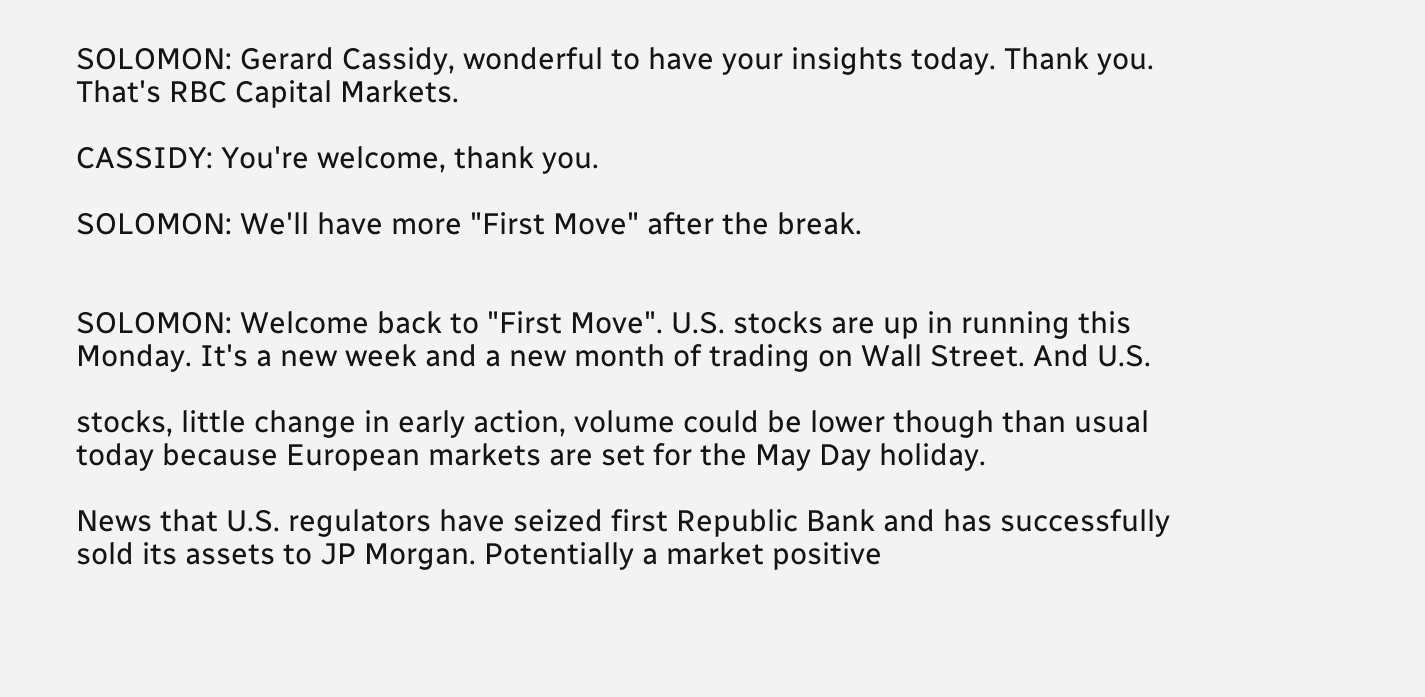SOLOMON: Gerard Cassidy, wonderful to have your insights today. Thank you. That's RBC Capital Markets.

CASSIDY: You're welcome, thank you.

SOLOMON: We'll have more "First Move" after the break.


SOLOMON: Welcome back to "First Move". U.S. stocks are up in running this Monday. It's a new week and a new month of trading on Wall Street. And U.S.

stocks, little change in early action, volume could be lower though than usual today because European markets are set for the May Day holiday.

News that U.S. regulators have seized first Republic Bank and has successfully sold its assets to JP Morgan. Potentially a market positive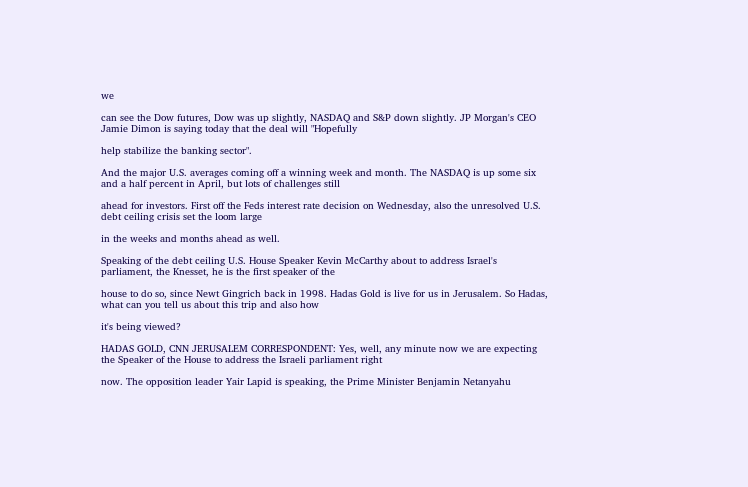we

can see the Dow futures, Dow was up slightly, NASDAQ and S&P down slightly. JP Morgan's CEO Jamie Dimon is saying today that the deal will "Hopefully

help stabilize the banking sector".

And the major U.S. averages coming off a winning week and month. The NASDAQ is up some six and a half percent in April, but lots of challenges still

ahead for investors. First off the Feds interest rate decision on Wednesday, also the unresolved U.S. debt ceiling crisis set the loom large

in the weeks and months ahead as well.

Speaking of the debt ceiling U.S. House Speaker Kevin McCarthy about to address Israel's parliament, the Knesset, he is the first speaker of the

house to do so, since Newt Gingrich back in 1998. Hadas Gold is live for us in Jerusalem. So Hadas, what can you tell us about this trip and also how

it's being viewed?

HADAS GOLD, CNN JERUSALEM CORRESPONDENT: Yes, well, any minute now we are expecting the Speaker of the House to address the Israeli parliament right

now. The opposition leader Yair Lapid is speaking, the Prime Minister Benjamin Netanyahu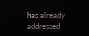has already addressed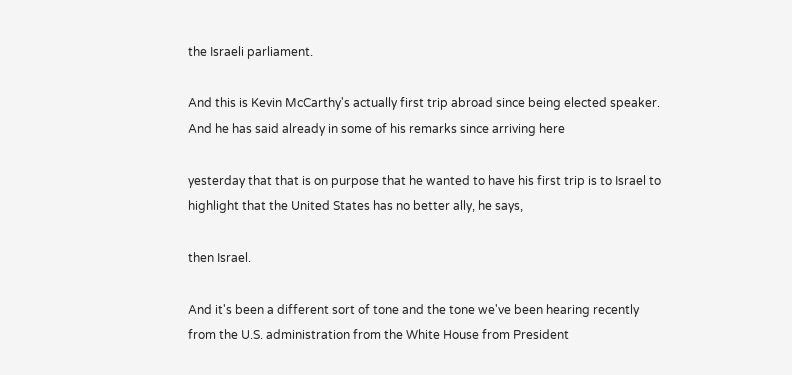the Israeli parliament.

And this is Kevin McCarthy's actually first trip abroad since being elected speaker. And he has said already in some of his remarks since arriving here

yesterday that that is on purpose that he wanted to have his first trip is to Israel to highlight that the United States has no better ally, he says,

then Israel.

And it's been a different sort of tone and the tone we've been hearing recently from the U.S. administration from the White House from President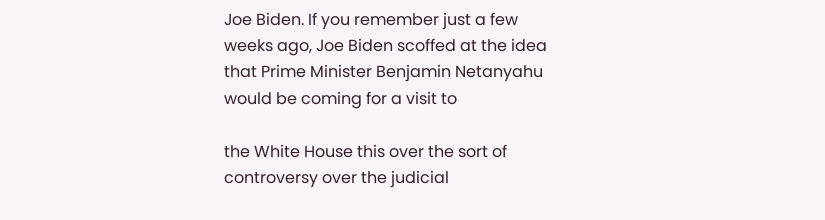Joe Biden. If you remember just a few weeks ago, Joe Biden scoffed at the idea that Prime Minister Benjamin Netanyahu would be coming for a visit to

the White House this over the sort of controversy over the judicial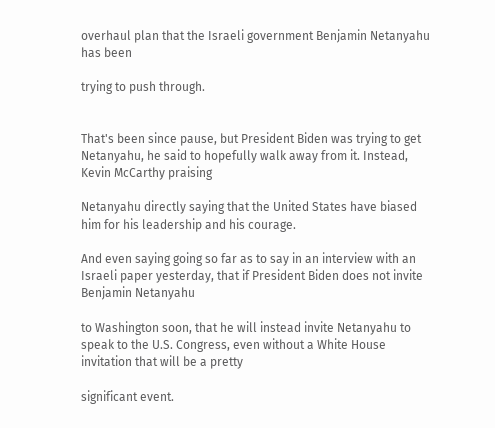overhaul plan that the Israeli government Benjamin Netanyahu has been

trying to push through.


That's been since pause, but President Biden was trying to get Netanyahu, he said to hopefully walk away from it. Instead, Kevin McCarthy praising

Netanyahu directly saying that the United States have biased him for his leadership and his courage.

And even saying going so far as to say in an interview with an Israeli paper yesterday, that if President Biden does not invite Benjamin Netanyahu

to Washington soon, that he will instead invite Netanyahu to speak to the U.S. Congress, even without a White House invitation that will be a pretty

significant event.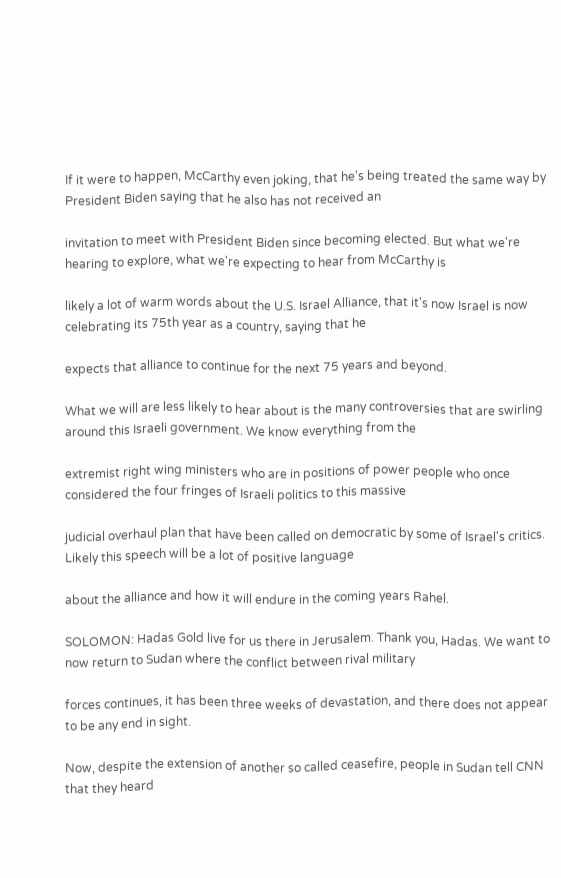If it were to happen, McCarthy even joking, that he's being treated the same way by President Biden saying that he also has not received an

invitation to meet with President Biden since becoming elected. But what we're hearing to explore, what we're expecting to hear from McCarthy is

likely a lot of warm words about the U.S. Israel Alliance, that it's now Israel is now celebrating its 75th year as a country, saying that he

expects that alliance to continue for the next 75 years and beyond.

What we will are less likely to hear about is the many controversies that are swirling around this Israeli government. We know everything from the

extremist right wing ministers who are in positions of power people who once considered the four fringes of Israeli politics to this massive

judicial overhaul plan that have been called on democratic by some of Israel's critics. Likely this speech will be a lot of positive language

about the alliance and how it will endure in the coming years Rahel.

SOLOMON: Hadas Gold live for us there in Jerusalem. Thank you, Hadas. We want to now return to Sudan where the conflict between rival military

forces continues, it has been three weeks of devastation, and there does not appear to be any end in sight.

Now, despite the extension of another so called ceasefire, people in Sudan tell CNN that they heard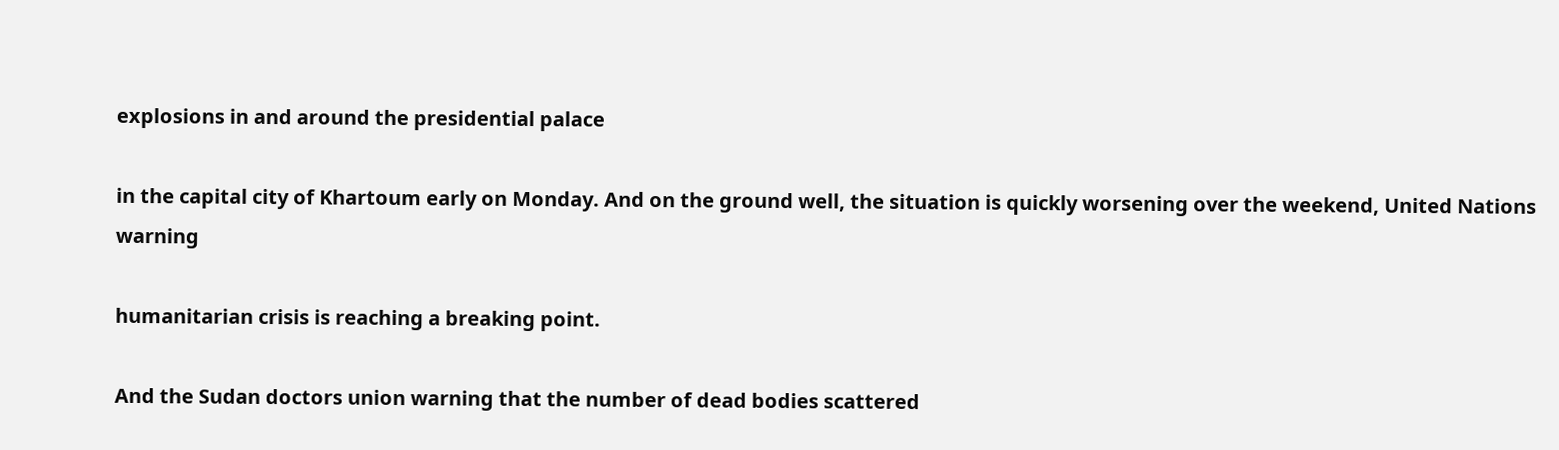explosions in and around the presidential palace

in the capital city of Khartoum early on Monday. And on the ground well, the situation is quickly worsening over the weekend, United Nations warning

humanitarian crisis is reaching a breaking point.

And the Sudan doctors union warning that the number of dead bodies scattered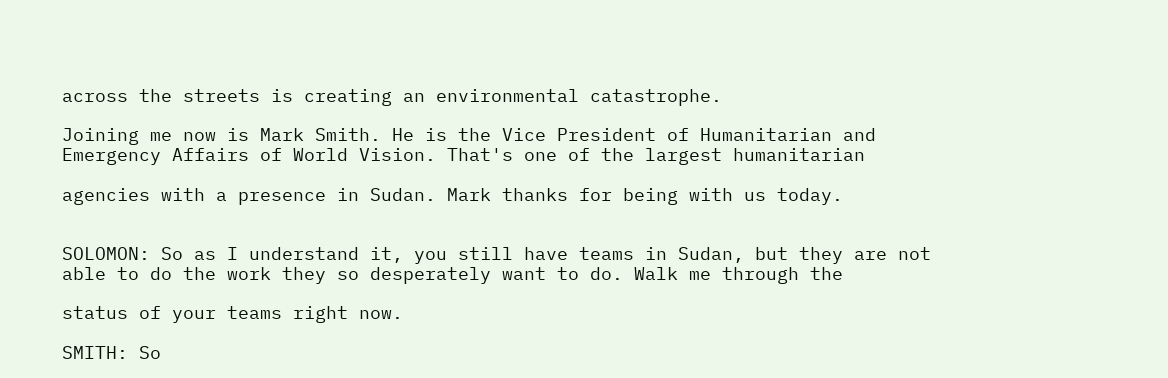across the streets is creating an environmental catastrophe.

Joining me now is Mark Smith. He is the Vice President of Humanitarian and Emergency Affairs of World Vision. That's one of the largest humanitarian

agencies with a presence in Sudan. Mark thanks for being with us today.


SOLOMON: So as I understand it, you still have teams in Sudan, but they are not able to do the work they so desperately want to do. Walk me through the

status of your teams right now.

SMITH: So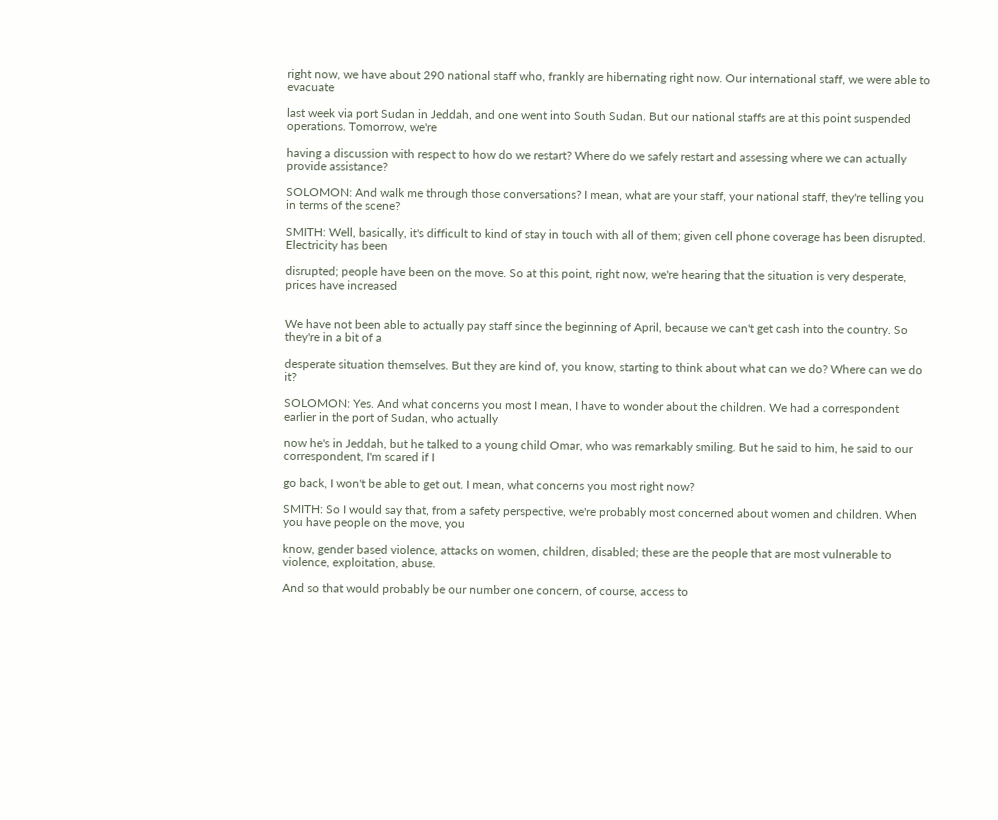right now, we have about 290 national staff who, frankly are hibernating right now. Our international staff, we were able to evacuate

last week via port Sudan in Jeddah, and one went into South Sudan. But our national staffs are at this point suspended operations. Tomorrow, we're

having a discussion with respect to how do we restart? Where do we safely restart and assessing where we can actually provide assistance?

SOLOMON: And walk me through those conversations? I mean, what are your staff, your national staff, they're telling you in terms of the scene?

SMITH: Well, basically, it's difficult to kind of stay in touch with all of them; given cell phone coverage has been disrupted. Electricity has been

disrupted; people have been on the move. So at this point, right now, we're hearing that the situation is very desperate, prices have increased


We have not been able to actually pay staff since the beginning of April, because we can't get cash into the country. So they're in a bit of a

desperate situation themselves. But they are kind of, you know, starting to think about what can we do? Where can we do it?

SOLOMON: Yes. And what concerns you most I mean, I have to wonder about the children. We had a correspondent earlier in the port of Sudan, who actually

now he's in Jeddah, but he talked to a young child Omar, who was remarkably smiling. But he said to him, he said to our correspondent, I'm scared if I

go back, I won't be able to get out. I mean, what concerns you most right now?

SMITH: So I would say that, from a safety perspective, we're probably most concerned about women and children. When you have people on the move, you

know, gender based violence, attacks on women, children, disabled; these are the people that are most vulnerable to violence, exploitation, abuse.

And so that would probably be our number one concern, of course, access to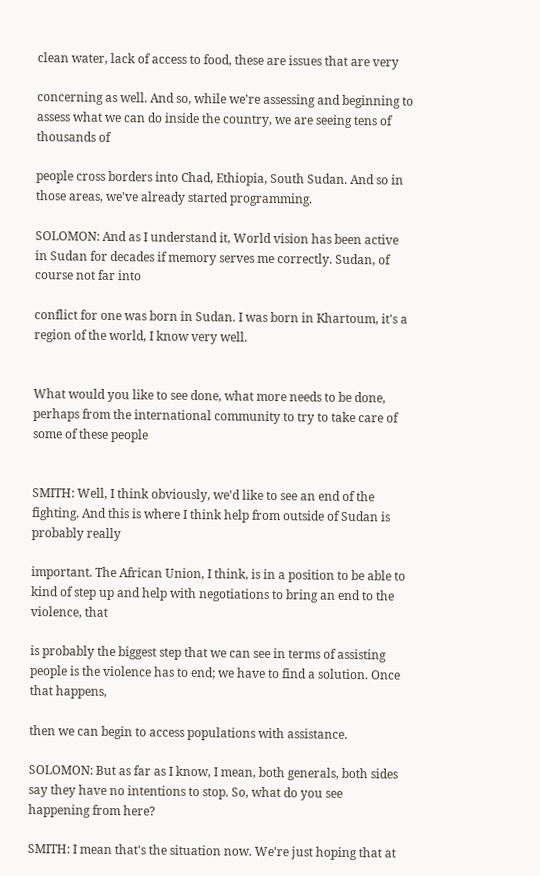clean water, lack of access to food, these are issues that are very

concerning as well. And so, while we're assessing and beginning to assess what we can do inside the country, we are seeing tens of thousands of

people cross borders into Chad, Ethiopia, South Sudan. And so in those areas, we've already started programming.

SOLOMON: And as I understand it, World vision has been active in Sudan for decades if memory serves me correctly. Sudan, of course not far into

conflict for one was born in Sudan. I was born in Khartoum, it's a region of the world, I know very well.


What would you like to see done, what more needs to be done, perhaps from the international community to try to take care of some of these people


SMITH: Well, I think obviously, we'd like to see an end of the fighting. And this is where I think help from outside of Sudan is probably really

important. The African Union, I think, is in a position to be able to kind of step up and help with negotiations to bring an end to the violence, that

is probably the biggest step that we can see in terms of assisting people is the violence has to end; we have to find a solution. Once that happens,

then we can begin to access populations with assistance.

SOLOMON: But as far as I know, I mean, both generals, both sides say they have no intentions to stop. So, what do you see happening from here?

SMITH: I mean that's the situation now. We're just hoping that at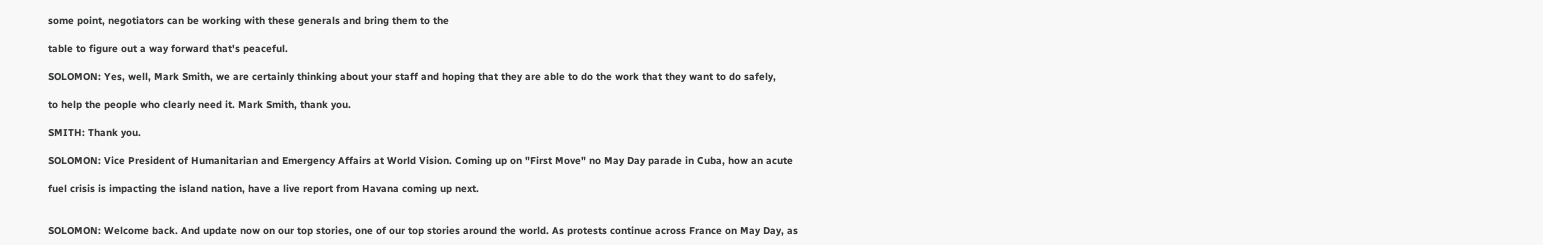some point, negotiators can be working with these generals and bring them to the

table to figure out a way forward that's peaceful.

SOLOMON: Yes, well, Mark Smith, we are certainly thinking about your staff and hoping that they are able to do the work that they want to do safely,

to help the people who clearly need it. Mark Smith, thank you.

SMITH: Thank you.

SOLOMON: Vice President of Humanitarian and Emergency Affairs at World Vision. Coming up on "First Move" no May Day parade in Cuba, how an acute

fuel crisis is impacting the island nation, have a live report from Havana coming up next.


SOLOMON: Welcome back. And update now on our top stories, one of our top stories around the world. As protests continue across France on May Day, as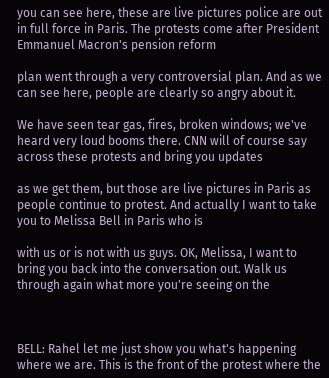you can see here, these are live pictures police are out in full force in Paris. The protests come after President Emmanuel Macron's pension reform

plan went through a very controversial plan. And as we can see here, people are clearly so angry about it.

We have seen tear gas, fires, broken windows; we've heard very loud booms there. CNN will of course say across these protests and bring you updates

as we get them, but those are live pictures in Paris as people continue to protest. And actually I want to take you to Melissa Bell in Paris who is

with us or is not with us guys. OK, Melissa, I want to bring you back into the conversation out. Walk us through again what more you're seeing on the



BELL: Rahel let me just show you what's happening where we are. This is the front of the protest where the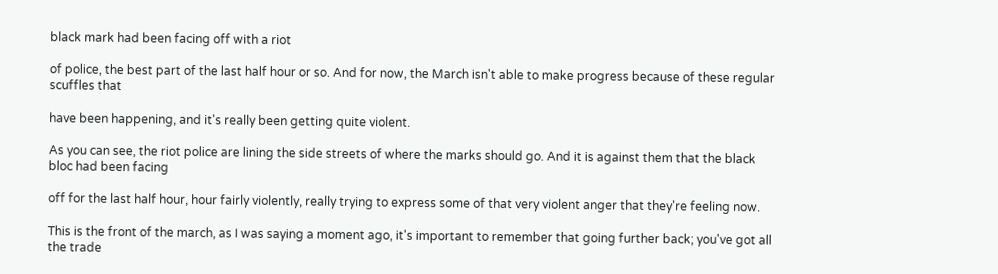black mark had been facing off with a riot

of police, the best part of the last half hour or so. And for now, the March isn't able to make progress because of these regular scuffles that

have been happening, and it's really been getting quite violent.

As you can see, the riot police are lining the side streets of where the marks should go. And it is against them that the black bloc had been facing

off for the last half hour, hour fairly violently, really trying to express some of that very violent anger that they're feeling now.

This is the front of the march, as I was saying a moment ago, it's important to remember that going further back; you've got all the trade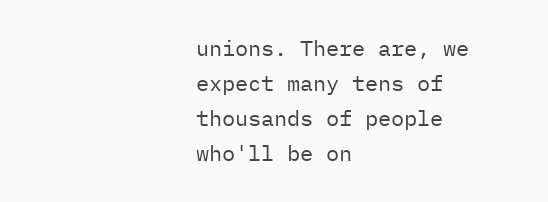unions. There are, we expect many tens of thousands of people who'll be on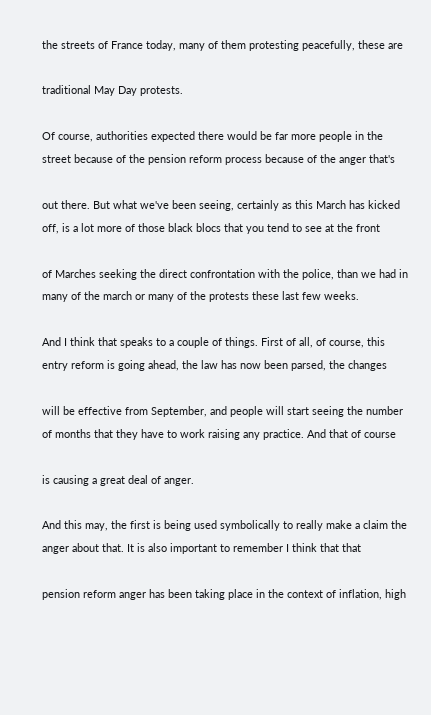the streets of France today, many of them protesting peacefully, these are

traditional May Day protests.

Of course, authorities expected there would be far more people in the street because of the pension reform process because of the anger that's

out there. But what we've been seeing, certainly as this March has kicked off, is a lot more of those black blocs that you tend to see at the front

of Marches seeking the direct confrontation with the police, than we had in many of the march or many of the protests these last few weeks.

And I think that speaks to a couple of things. First of all, of course, this entry reform is going ahead, the law has now been parsed, the changes

will be effective from September, and people will start seeing the number of months that they have to work raising any practice. And that of course

is causing a great deal of anger.

And this may, the first is being used symbolically to really make a claim the anger about that. It is also important to remember I think that that

pension reform anger has been taking place in the context of inflation, high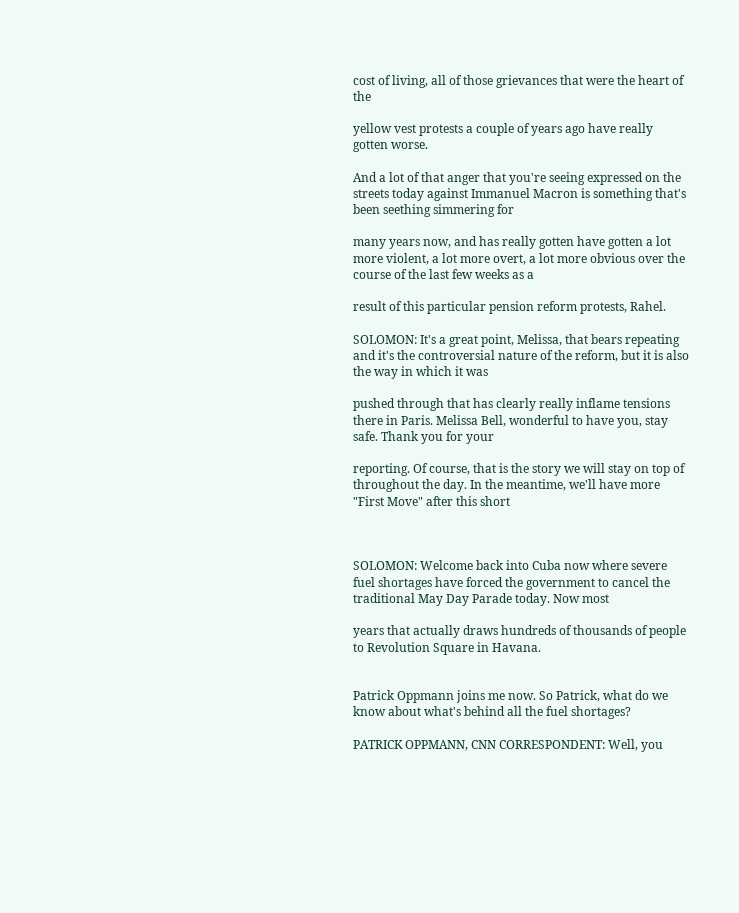cost of living, all of those grievances that were the heart of the

yellow vest protests a couple of years ago have really gotten worse.

And a lot of that anger that you're seeing expressed on the streets today against Immanuel Macron is something that's been seething simmering for

many years now, and has really gotten have gotten a lot more violent, a lot more overt, a lot more obvious over the course of the last few weeks as a

result of this particular pension reform protests, Rahel.

SOLOMON: It's a great point, Melissa, that bears repeating and it's the controversial nature of the reform, but it is also the way in which it was

pushed through that has clearly really inflame tensions there in Paris. Melissa Bell, wonderful to have you, stay safe. Thank you for your

reporting. Of course, that is the story we will stay on top of throughout the day. In the meantime, we'll have more "First Move" after this short



SOLOMON: Welcome back into Cuba now where severe fuel shortages have forced the government to cancel the traditional May Day Parade today. Now most

years that actually draws hundreds of thousands of people to Revolution Square in Havana.


Patrick Oppmann joins me now. So Patrick, what do we know about what's behind all the fuel shortages?

PATRICK OPPMANN, CNN CORRESPONDENT: Well, you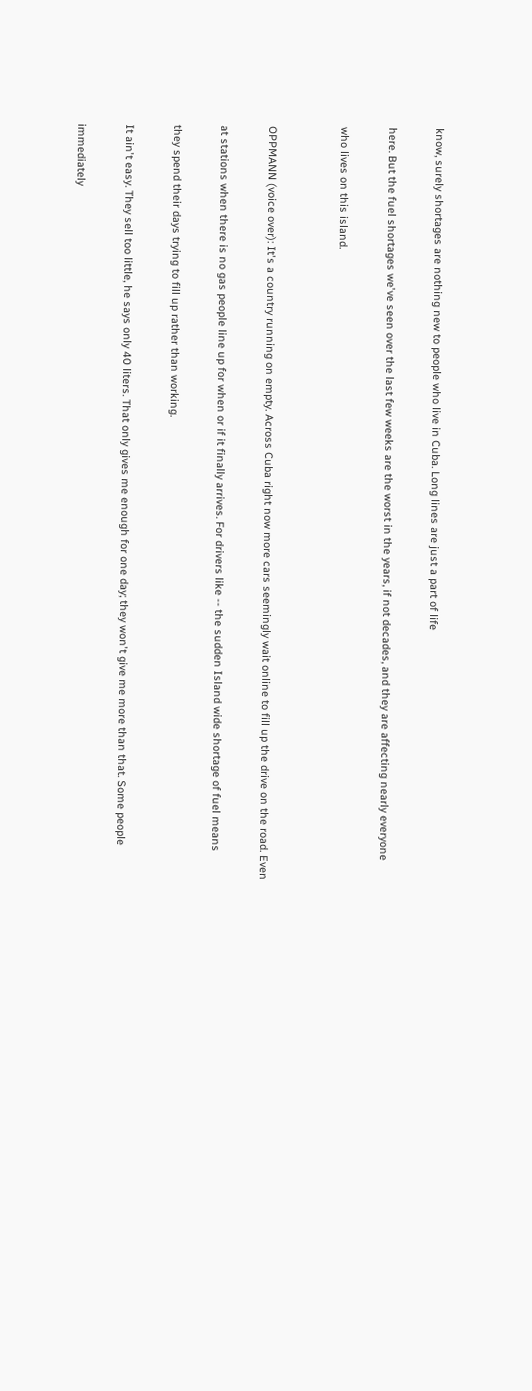know, surely shortages are nothing new to people who live in Cuba. Long lines are just a part of life

here. But the fuel shortages we've seen over the last few weeks are the worst in the years, if not decades, and they are affecting nearly everyone

who lives on this island.


OPPMANN (voice over): It's a country running on empty. Across Cuba right now more cars seemingly wait online to fill up the drive on the road. Even

at stations when there is no gas people line up for when or if it finally arrives. For drivers like -- the sudden Island wide shortage of fuel means

they spend their days trying to fill up rather than working.

It ain't easy. They sell too little, he says only 40 liters. That only gives me enough for one day; they won't give me more than that. Some people

immediately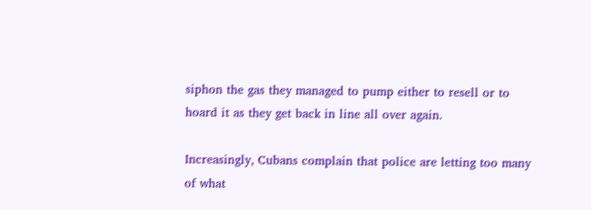siphon the gas they managed to pump either to resell or to hoard it as they get back in line all over again.

Increasingly, Cubans complain that police are letting too many of what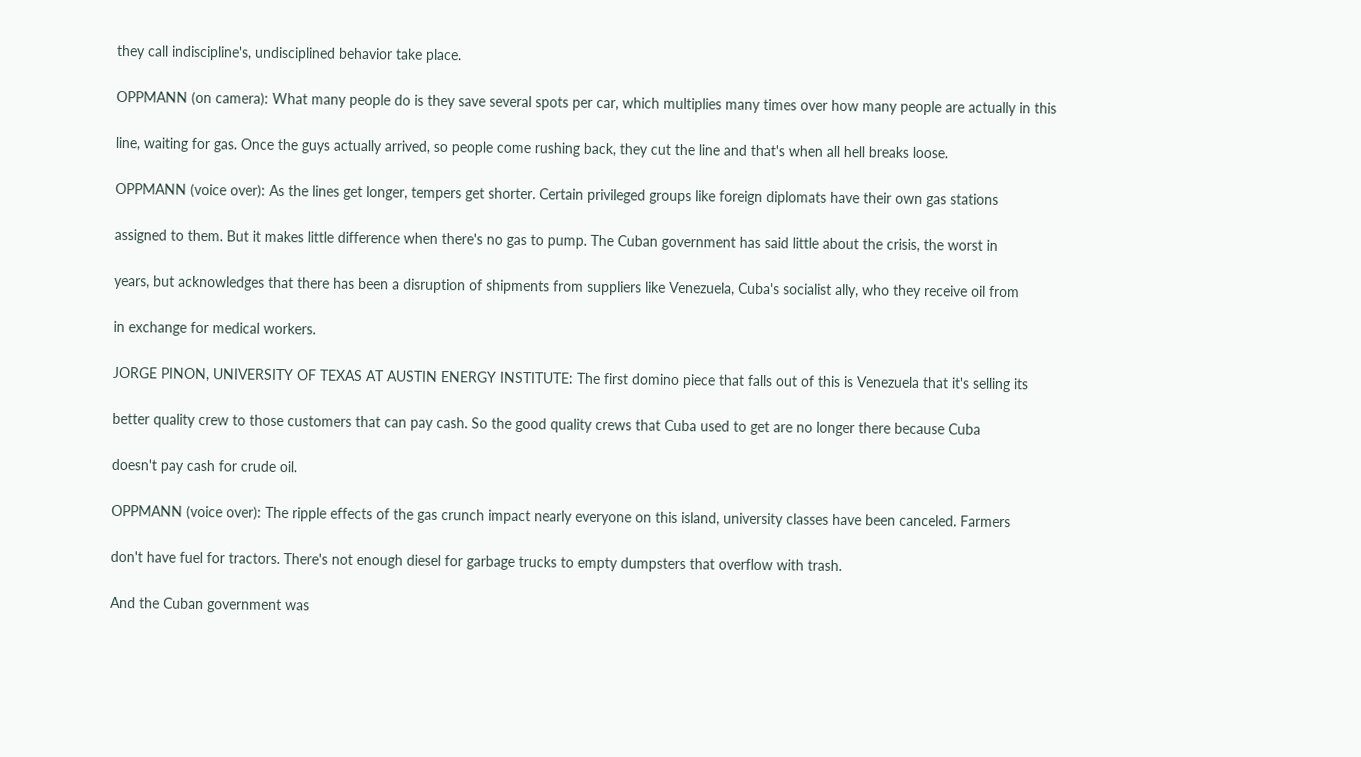they call indiscipline's, undisciplined behavior take place.

OPPMANN (on camera): What many people do is they save several spots per car, which multiplies many times over how many people are actually in this

line, waiting for gas. Once the guys actually arrived, so people come rushing back, they cut the line and that's when all hell breaks loose.

OPPMANN (voice over): As the lines get longer, tempers get shorter. Certain privileged groups like foreign diplomats have their own gas stations

assigned to them. But it makes little difference when there's no gas to pump. The Cuban government has said little about the crisis, the worst in

years, but acknowledges that there has been a disruption of shipments from suppliers like Venezuela, Cuba's socialist ally, who they receive oil from

in exchange for medical workers.

JORGE PINON, UNIVERSITY OF TEXAS AT AUSTIN ENERGY INSTITUTE: The first domino piece that falls out of this is Venezuela that it's selling its

better quality crew to those customers that can pay cash. So the good quality crews that Cuba used to get are no longer there because Cuba

doesn't pay cash for crude oil.

OPPMANN (voice over): The ripple effects of the gas crunch impact nearly everyone on this island, university classes have been canceled. Farmers

don't have fuel for tractors. There's not enough diesel for garbage trucks to empty dumpsters that overflow with trash.

And the Cuban government was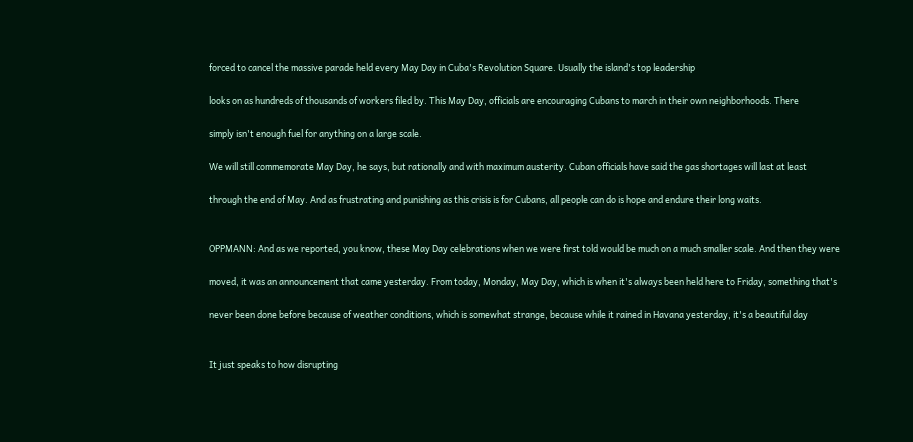forced to cancel the massive parade held every May Day in Cuba's Revolution Square. Usually the island's top leadership

looks on as hundreds of thousands of workers filed by. This May Day, officials are encouraging Cubans to march in their own neighborhoods. There

simply isn't enough fuel for anything on a large scale.

We will still commemorate May Day, he says, but rationally and with maximum austerity. Cuban officials have said the gas shortages will last at least

through the end of May. And as frustrating and punishing as this crisis is for Cubans, all people can do is hope and endure their long waits.


OPPMANN: And as we reported, you know, these May Day celebrations when we were first told would be much on a much smaller scale. And then they were

moved, it was an announcement that came yesterday. From today, Monday, May Day, which is when it's always been held here to Friday, something that's

never been done before because of weather conditions, which is somewhat strange, because while it rained in Havana yesterday, it's a beautiful day


It just speaks to how disrupting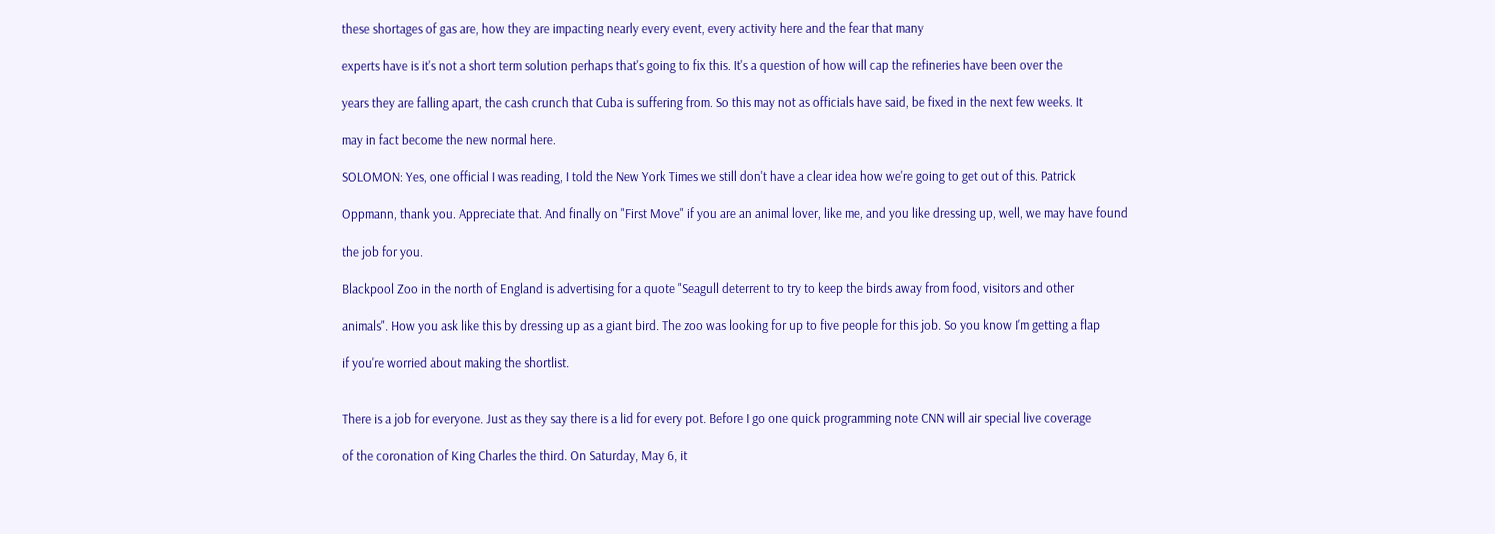these shortages of gas are, how they are impacting nearly every event, every activity here and the fear that many

experts have is it's not a short term solution perhaps that's going to fix this. It's a question of how will cap the refineries have been over the

years they are falling apart, the cash crunch that Cuba is suffering from. So this may not as officials have said, be fixed in the next few weeks. It

may in fact become the new normal here.

SOLOMON: Yes, one official I was reading, I told the New York Times we still don't have a clear idea how we're going to get out of this. Patrick

Oppmann, thank you. Appreciate that. And finally on "First Move" if you are an animal lover, like me, and you like dressing up, well, we may have found

the job for you.

Blackpool Zoo in the north of England is advertising for a quote "Seagull deterrent to try to keep the birds away from food, visitors and other

animals". How you ask like this by dressing up as a giant bird. The zoo was looking for up to five people for this job. So you know I'm getting a flap

if you're worried about making the shortlist.


There is a job for everyone. Just as they say there is a lid for every pot. Before I go one quick programming note CNN will air special live coverage

of the coronation of King Charles the third. On Saturday, May 6, it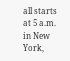all starts at 5 a.m. in New York,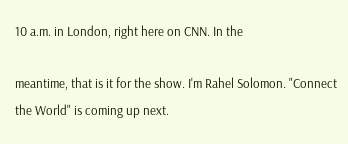10 a.m. in London, right here on CNN. In the

meantime, that is it for the show. I'm Rahel Solomon. "Connect the World" is coming up next.